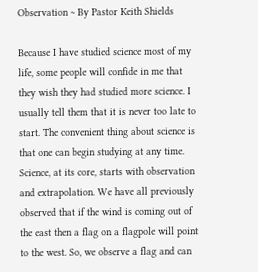Observation ~ By Pastor Keith Shields

Because I have studied science most of my life, some people will confide in me that they wish they had studied more science. I usually tell them that it is never too late to start. The convenient thing about science is that one can begin studying at any time. Science, at its core, starts with observation and extrapolation. We have all previously observed that if the wind is coming out of the east then a flag on a flagpole will point to the west. So, we observe a flag and can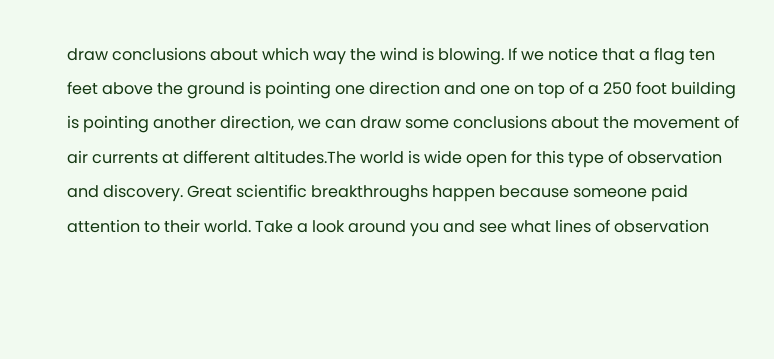draw conclusions about which way the wind is blowing. If we notice that a flag ten feet above the ground is pointing one direction and one on top of a 250 foot building is pointing another direction, we can draw some conclusions about the movement of air currents at different altitudes.The world is wide open for this type of observation and discovery. Great scientific breakthroughs happen because someone paid attention to their world. Take a look around you and see what lines of observation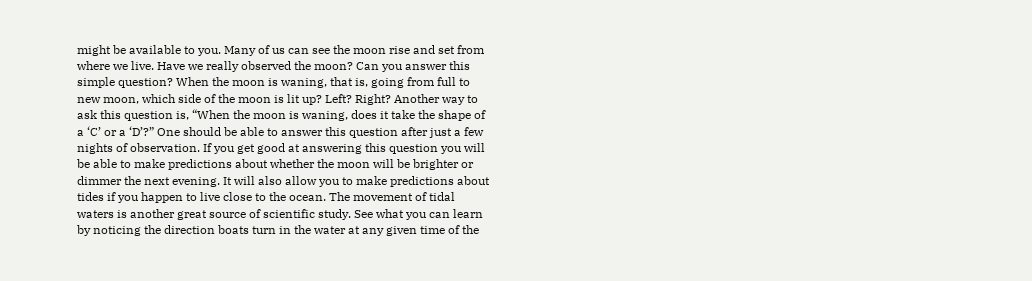might be available to you. Many of us can see the moon rise and set from where we live. Have we really observed the moon? Can you answer this simple question? When the moon is waning, that is, going from full to new moon, which side of the moon is lit up? Left? Right? Another way to ask this question is, “When the moon is waning, does it take the shape of a ‘C’ or a ‘D’?” One should be able to answer this question after just a few nights of observation. If you get good at answering this question you will be able to make predictions about whether the moon will be brighter or dimmer the next evening. It will also allow you to make predictions about tides if you happen to live close to the ocean. The movement of tidal waters is another great source of scientific study. See what you can learn by noticing the direction boats turn in the water at any given time of the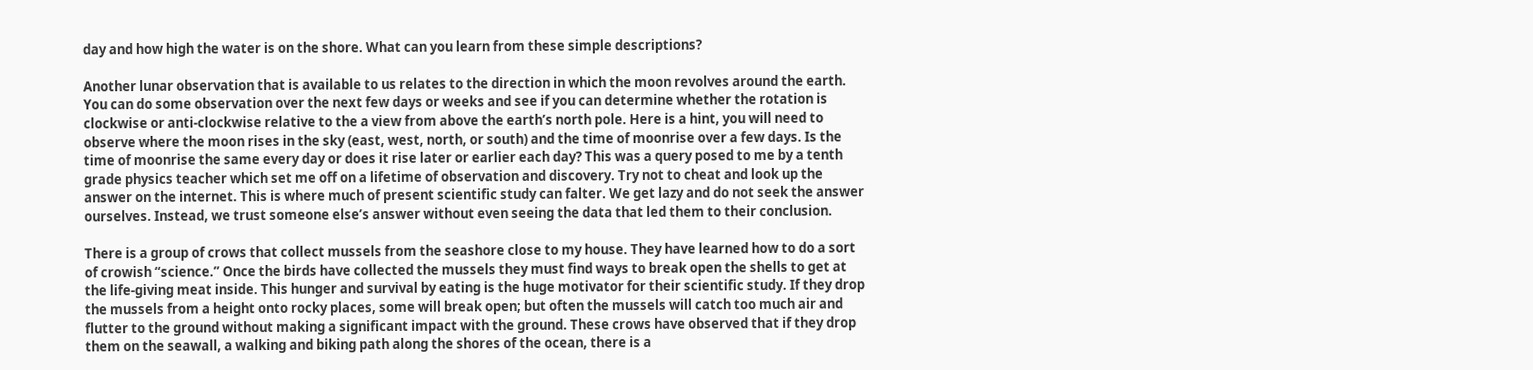day and how high the water is on the shore. What can you learn from these simple descriptions?

Another lunar observation that is available to us relates to the direction in which the moon revolves around the earth. You can do some observation over the next few days or weeks and see if you can determine whether the rotation is clockwise or anti-clockwise relative to the a view from above the earth’s north pole. Here is a hint, you will need to observe where the moon rises in the sky (east, west, north, or south) and the time of moonrise over a few days. Is the time of moonrise the same every day or does it rise later or earlier each day? This was a query posed to me by a tenth grade physics teacher which set me off on a lifetime of observation and discovery. Try not to cheat and look up the answer on the internet. This is where much of present scientific study can falter. We get lazy and do not seek the answer ourselves. Instead, we trust someone else’s answer without even seeing the data that led them to their conclusion.

There is a group of crows that collect mussels from the seashore close to my house. They have learned how to do a sort of crowish “science.” Once the birds have collected the mussels they must find ways to break open the shells to get at the life-giving meat inside. This hunger and survival by eating is the huge motivator for their scientific study. If they drop the mussels from a height onto rocky places, some will break open; but often the mussels will catch too much air and flutter to the ground without making a significant impact with the ground. These crows have observed that if they drop them on the seawall, a walking and biking path along the shores of the ocean, there is a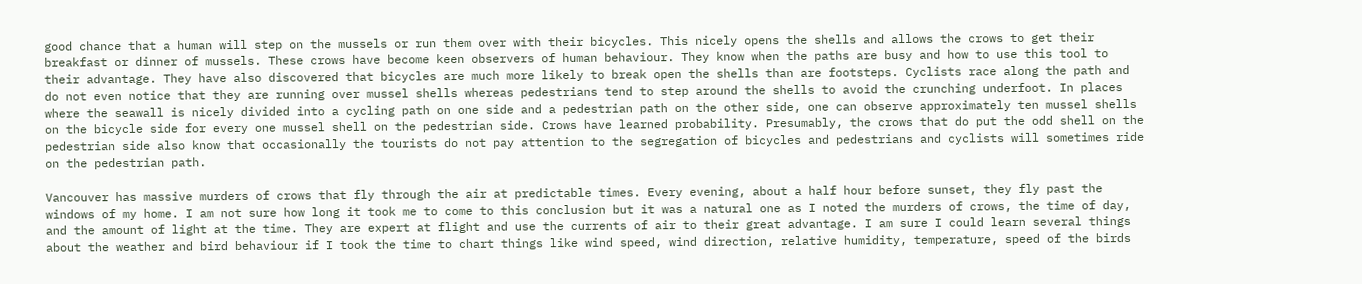good chance that a human will step on the mussels or run them over with their bicycles. This nicely opens the shells and allows the crows to get their breakfast or dinner of mussels. These crows have become keen observers of human behaviour. They know when the paths are busy and how to use this tool to their advantage. They have also discovered that bicycles are much more likely to break open the shells than are footsteps. Cyclists race along the path and do not even notice that they are running over mussel shells whereas pedestrians tend to step around the shells to avoid the crunching underfoot. In places where the seawall is nicely divided into a cycling path on one side and a pedestrian path on the other side, one can observe approximately ten mussel shells on the bicycle side for every one mussel shell on the pedestrian side. Crows have learned probability. Presumably, the crows that do put the odd shell on the pedestrian side also know that occasionally the tourists do not pay attention to the segregation of bicycles and pedestrians and cyclists will sometimes ride on the pedestrian path.

Vancouver has massive murders of crows that fly through the air at predictable times. Every evening, about a half hour before sunset, they fly past the windows of my home. I am not sure how long it took me to come to this conclusion but it was a natural one as I noted the murders of crows, the time of day, and the amount of light at the time. They are expert at flight and use the currents of air to their great advantage. I am sure I could learn several things about the weather and bird behaviour if I took the time to chart things like wind speed, wind direction, relative humidity, temperature, speed of the birds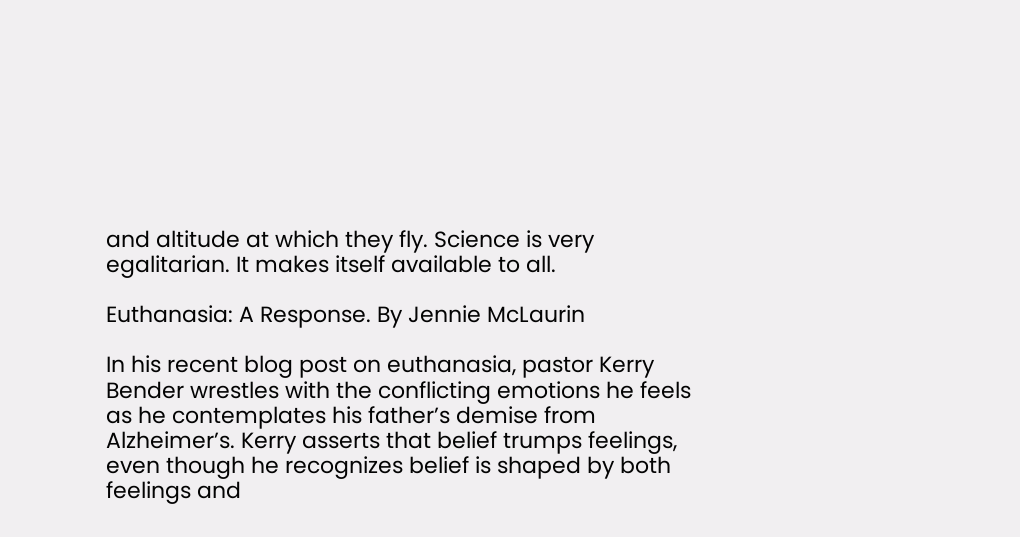and altitude at which they fly. Science is very egalitarian. It makes itself available to all.

Euthanasia: A Response. By Jennie McLaurin

In his recent blog post on euthanasia, pastor Kerry Bender wrestles with the conflicting emotions he feels as he contemplates his father’s demise from Alzheimer’s. Kerry asserts that belief trumps feelings, even though he recognizes belief is shaped by both feelings and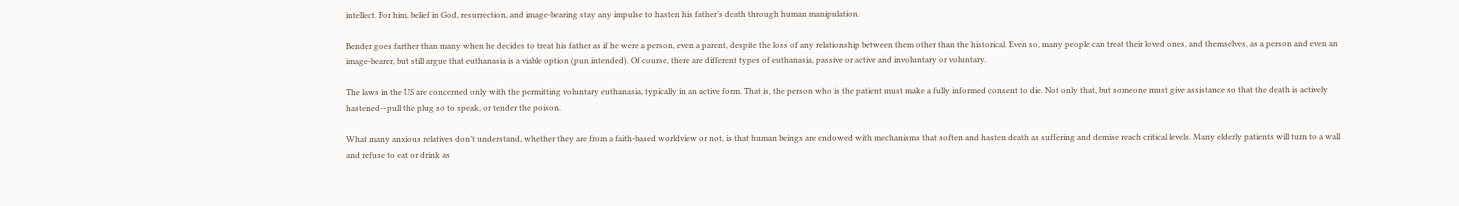intellect. For him, belief in God, resurrection, and image-bearing stay any impulse to hasten his father’s death through human manipulation.

Bender goes farther than many when he decides to treat his father as if he were a person, even a parent, despite the loss of any relationship between them other than the historical. Even so, many people can treat their loved ones, and themselves, as a person and even an image-bearer, but still argue that euthanasia is a viable option (pun intended). Of course, there are different types of euthanasia, passive or active and involuntary or voluntary.

The laws in the US are concerned only with the permitting voluntary euthanasia, typically in an active form. That is, the person who is the patient must make a fully informed consent to die. Not only that, but someone must give assistance so that the death is actively hastened—pull the plug so to speak, or tender the poison.

What many anxious relatives don’t understand, whether they are from a faith-based worldview or not, is that human beings are endowed with mechanisms that soften and hasten death as suffering and demise reach critical levels. Many elderly patients will turn to a wall and refuse to eat or drink as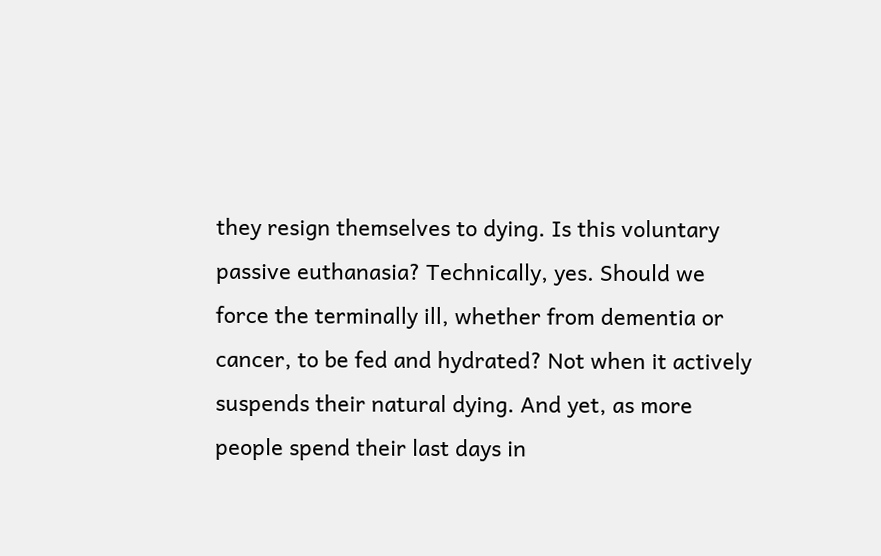they resign themselves to dying. Is this voluntary passive euthanasia? Technically, yes. Should we force the terminally ill, whether from dementia or cancer, to be fed and hydrated? Not when it actively suspends their natural dying. And yet, as more people spend their last days in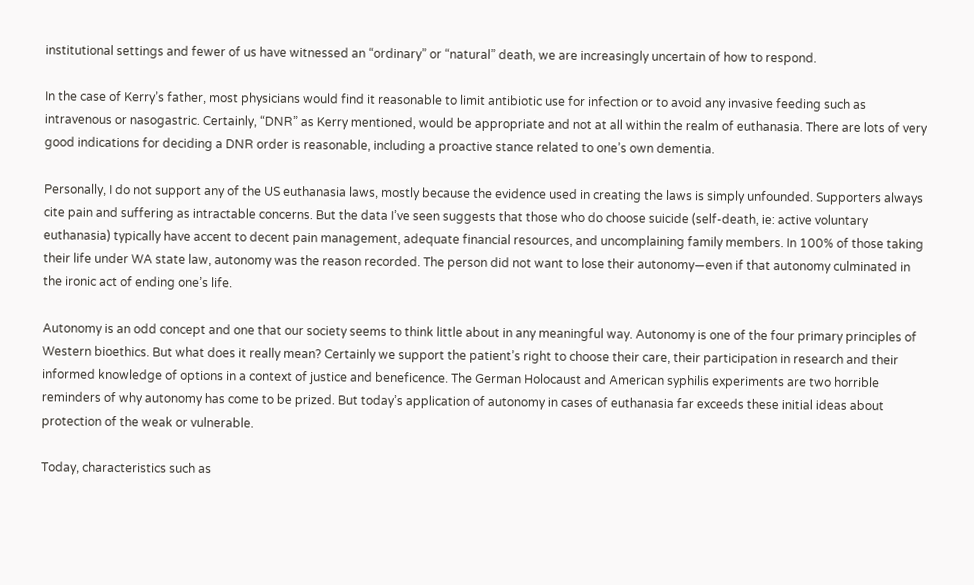institutional settings and fewer of us have witnessed an “ordinary” or “natural” death, we are increasingly uncertain of how to respond.

In the case of Kerry’s father, most physicians would find it reasonable to limit antibiotic use for infection or to avoid any invasive feeding such as intravenous or nasogastric. Certainly, “DNR” as Kerry mentioned, would be appropriate and not at all within the realm of euthanasia. There are lots of very good indications for deciding a DNR order is reasonable, including a proactive stance related to one’s own dementia.

Personally, I do not support any of the US euthanasia laws, mostly because the evidence used in creating the laws is simply unfounded. Supporters always cite pain and suffering as intractable concerns. But the data I’ve seen suggests that those who do choose suicide (self-death, ie: active voluntary euthanasia) typically have accent to decent pain management, adequate financial resources, and uncomplaining family members. In 100% of those taking their life under WA state law, autonomy was the reason recorded. The person did not want to lose their autonomy—even if that autonomy culminated in the ironic act of ending one’s life.

Autonomy is an odd concept and one that our society seems to think little about in any meaningful way. Autonomy is one of the four primary principles of Western bioethics. But what does it really mean? Certainly we support the patient’s right to choose their care, their participation in research and their informed knowledge of options in a context of justice and beneficence. The German Holocaust and American syphilis experiments are two horrible reminders of why autonomy has come to be prized. But today’s application of autonomy in cases of euthanasia far exceeds these initial ideas about protection of the weak or vulnerable.

Today, characteristics such as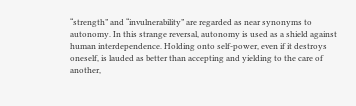“strength” and “invulnerability” are regarded as near synonyms to autonomy. In this strange reversal, autonomy is used as a shield against human interdependence. Holding onto self-power, even if it destroys oneself, is lauded as better than accepting and yielding to the care of another,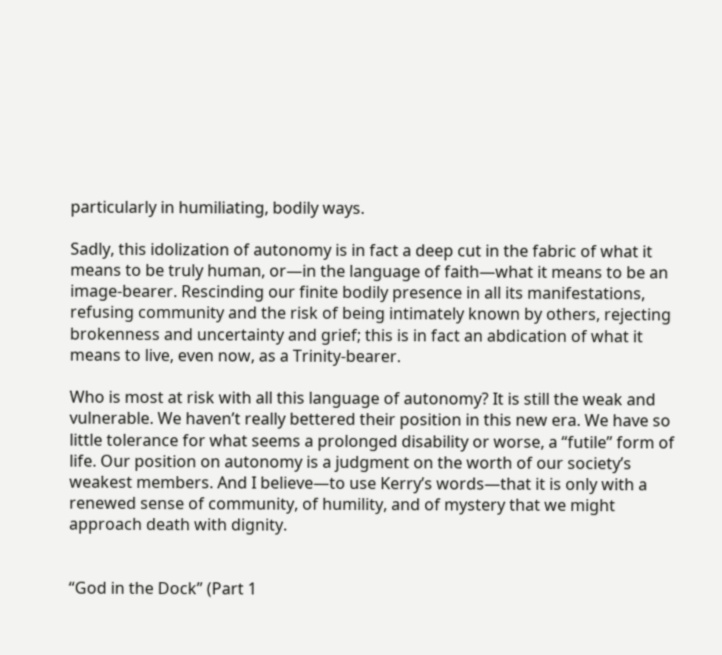particularly in humiliating, bodily ways.

Sadly, this idolization of autonomy is in fact a deep cut in the fabric of what it means to be truly human, or—in the language of faith—what it means to be an image-bearer. Rescinding our finite bodily presence in all its manifestations, refusing community and the risk of being intimately known by others, rejecting brokenness and uncertainty and grief; this is in fact an abdication of what it means to live, even now, as a Trinity-bearer.

Who is most at risk with all this language of autonomy? It is still the weak and vulnerable. We haven’t really bettered their position in this new era. We have so little tolerance for what seems a prolonged disability or worse, a “futile” form of life. Our position on autonomy is a judgment on the worth of our society’s weakest members. And I believe—to use Kerry’s words—that it is only with a renewed sense of community, of humility, and of mystery that we might approach death with dignity.


“God in the Dock” (Part 1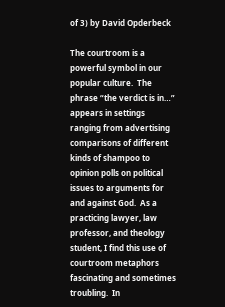of 3) by David Opderbeck

The courtroom is a powerful symbol in our popular culture.  The phrase “the verdict is in…” appears in settings ranging from advertising comparisons of different kinds of shampoo to opinion polls on political issues to arguments for and against God.  As a practicing lawyer, law professor, and theology student, I find this use of courtroom metaphors fascinating and sometimes troubling.  In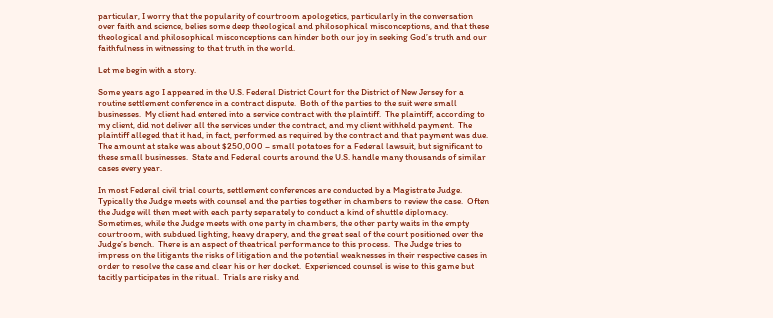particular, I worry that the popularity of courtroom apologetics, particularly in the conversation over faith and science, belies some deep theological and philosophical misconceptions, and that these theological and philosophical misconceptions can hinder both our joy in seeking God’s truth and our faithfulness in witnessing to that truth in the world.

Let me begin with a story.

Some years ago I appeared in the U.S. Federal District Court for the District of New Jersey for a routine settlement conference in a contract dispute.  Both of the parties to the suit were small businesses.  My client had entered into a service contract with the plaintiff.  The plaintiff, according to my client, did not deliver all the services under the contract, and my client withheld payment.  The plaintiff alleged that it had, in fact, performed as required by the contract and that payment was due.  The amount at stake was about $250,000 – small potatoes for a Federal lawsuit, but significant to these small businesses.  State and Federal courts around the U.S. handle many thousands of similar cases every year.

In most Federal civil trial courts, settlement conferences are conducted by a Magistrate Judge.  Typically the Judge meets with counsel and the parties together in chambers to review the case.  Often the Judge will then meet with each party separately to conduct a kind of shuttle diplomacy.  Sometimes, while the Judge meets with one party in chambers, the other party waits in the empty courtroom, with subdued lighting, heavy drapery, and the great seal of the court positioned over the Judge’s bench.  There is an aspect of theatrical performance to this process.  The Judge tries to impress on the litigants the risks of litigation and the potential weaknesses in their respective cases in order to resolve the case and clear his or her docket.  Experienced counsel is wise to this game but tacitly participates in the ritual.  Trials are risky and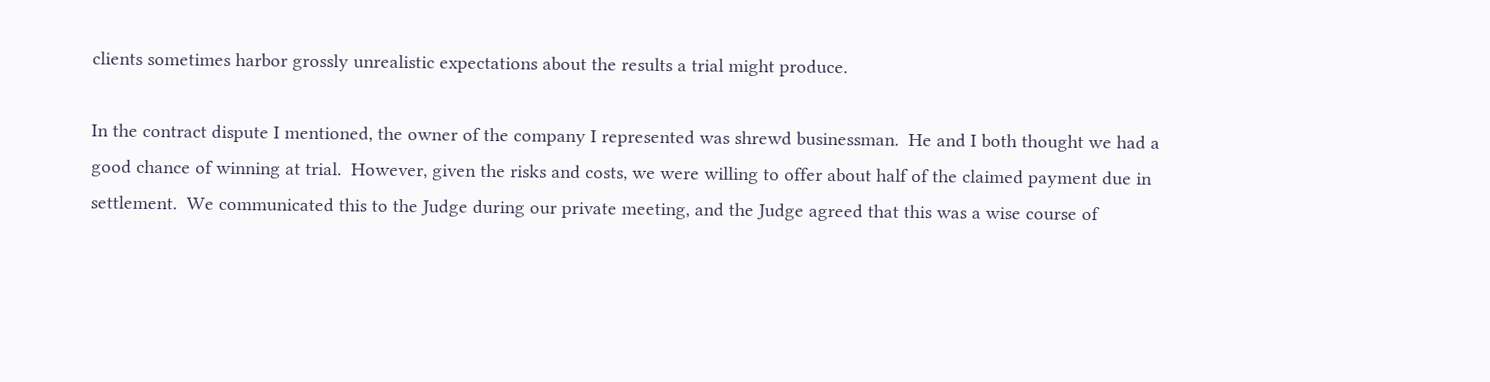clients sometimes harbor grossly unrealistic expectations about the results a trial might produce.

In the contract dispute I mentioned, the owner of the company I represented was shrewd businessman.  He and I both thought we had a good chance of winning at trial.  However, given the risks and costs, we were willing to offer about half of the claimed payment due in settlement.  We communicated this to the Judge during our private meeting, and the Judge agreed that this was a wise course of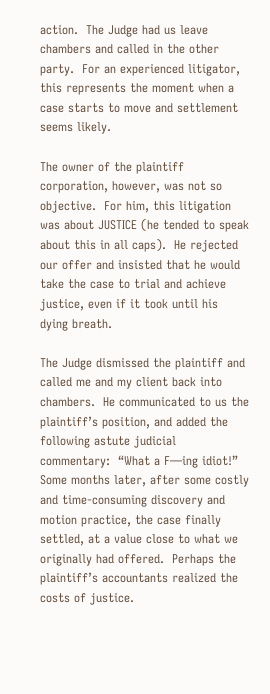action.  The Judge had us leave chambers and called in the other party.  For an experienced litigator, this represents the moment when a case starts to move and settlement seems likely.

The owner of the plaintiff corporation, however, was not so objective.  For him, this litigation was about JUSTICE (he tended to speak about this in all caps).  He rejected our offer and insisted that he would take the case to trial and achieve justice, even if it took until his dying breath.

The Judge dismissed the plaintiff and called me and my client back into chambers.  He communicated to us the plaintiff’s position, and added the following astute judicial commentary:  “What a F—ing idiot!”   Some months later, after some costly and time-consuming discovery and motion practice, the case finally settled, at a value close to what we originally had offered.  Perhaps the plaintiff’s accountants realized the costs of justice.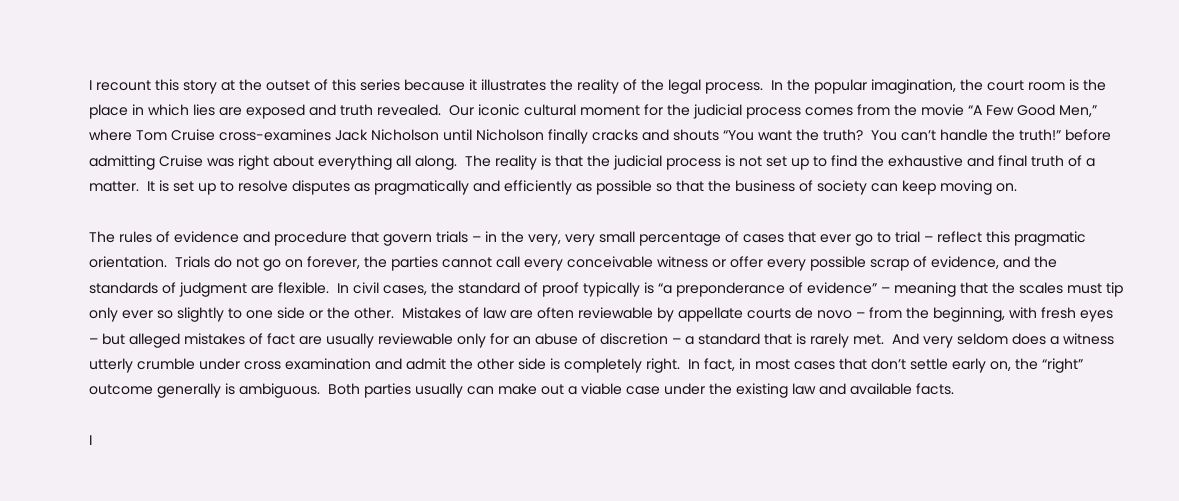I recount this story at the outset of this series because it illustrates the reality of the legal process.  In the popular imagination, the court room is the place in which lies are exposed and truth revealed.  Our iconic cultural moment for the judicial process comes from the movie “A Few Good Men,” where Tom Cruise cross-examines Jack Nicholson until Nicholson finally cracks and shouts “You want the truth?  You can’t handle the truth!” before admitting Cruise was right about everything all along.  The reality is that the judicial process is not set up to find the exhaustive and final truth of a matter.  It is set up to resolve disputes as pragmatically and efficiently as possible so that the business of society can keep moving on.

The rules of evidence and procedure that govern trials – in the very, very small percentage of cases that ever go to trial – reflect this pragmatic orientation.  Trials do not go on forever, the parties cannot call every conceivable witness or offer every possible scrap of evidence, and the standards of judgment are flexible.  In civil cases, the standard of proof typically is “a preponderance of evidence” – meaning that the scales must tip only ever so slightly to one side or the other.  Mistakes of law are often reviewable by appellate courts de novo – from the beginning, with fresh eyes – but alleged mistakes of fact are usually reviewable only for an abuse of discretion – a standard that is rarely met.  And very seldom does a witness utterly crumble under cross examination and admit the other side is completely right.  In fact, in most cases that don’t settle early on, the “right” outcome generally is ambiguous.  Both parties usually can make out a viable case under the existing law and available facts.

I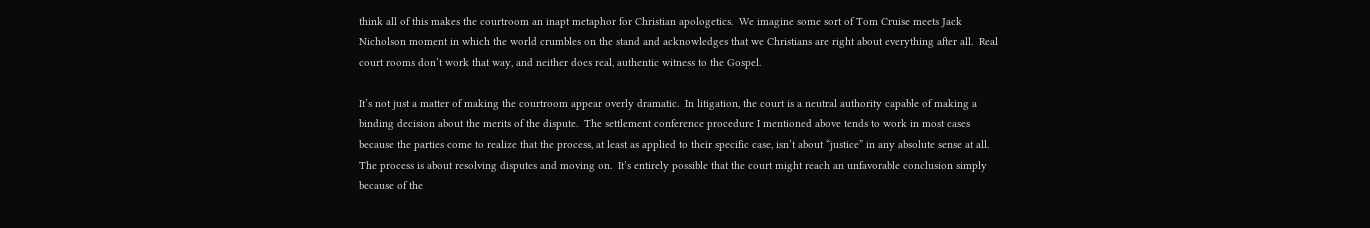think all of this makes the courtroom an inapt metaphor for Christian apologetics.  We imagine some sort of Tom Cruise meets Jack Nicholson moment in which the world crumbles on the stand and acknowledges that we Christians are right about everything after all.  Real court rooms don’t work that way, and neither does real, authentic witness to the Gospel.

It’s not just a matter of making the courtroom appear overly dramatic.  In litigation, the court is a neutral authority capable of making a binding decision about the merits of the dispute.  The settlement conference procedure I mentioned above tends to work in most cases because the parties come to realize that the process, at least as applied to their specific case, isn’t about “justice” in any absolute sense at all.  The process is about resolving disputes and moving on.  It’s entirely possible that the court might reach an unfavorable conclusion simply because of the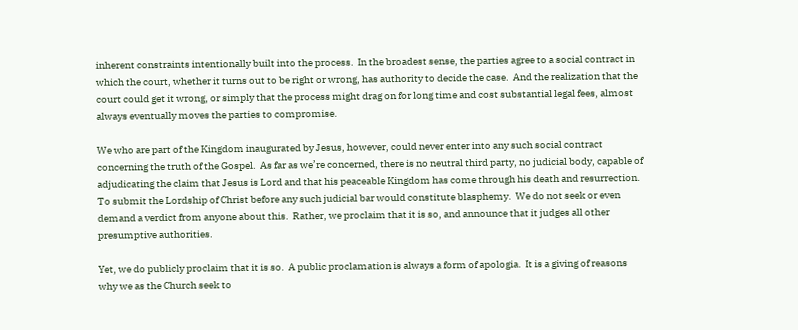inherent constraints intentionally built into the process.  In the broadest sense, the parties agree to a social contract in which the court, whether it turns out to be right or wrong, has authority to decide the case.  And the realization that the court could get it wrong, or simply that the process might drag on for long time and cost substantial legal fees, almost always eventually moves the parties to compromise.

We who are part of the Kingdom inaugurated by Jesus, however, could never enter into any such social contract concerning the truth of the Gospel.  As far as we’re concerned, there is no neutral third party, no judicial body, capable of adjudicating the claim that Jesus is Lord and that his peaceable Kingdom has come through his death and resurrection.  To submit the Lordship of Christ before any such judicial bar would constitute blasphemy.  We do not seek or even demand a verdict from anyone about this.  Rather, we proclaim that it is so, and announce that it judges all other presumptive authorities.

Yet, we do publicly proclaim that it is so.  A public proclamation is always a form of apologia.  It is a giving of reasons why we as the Church seek to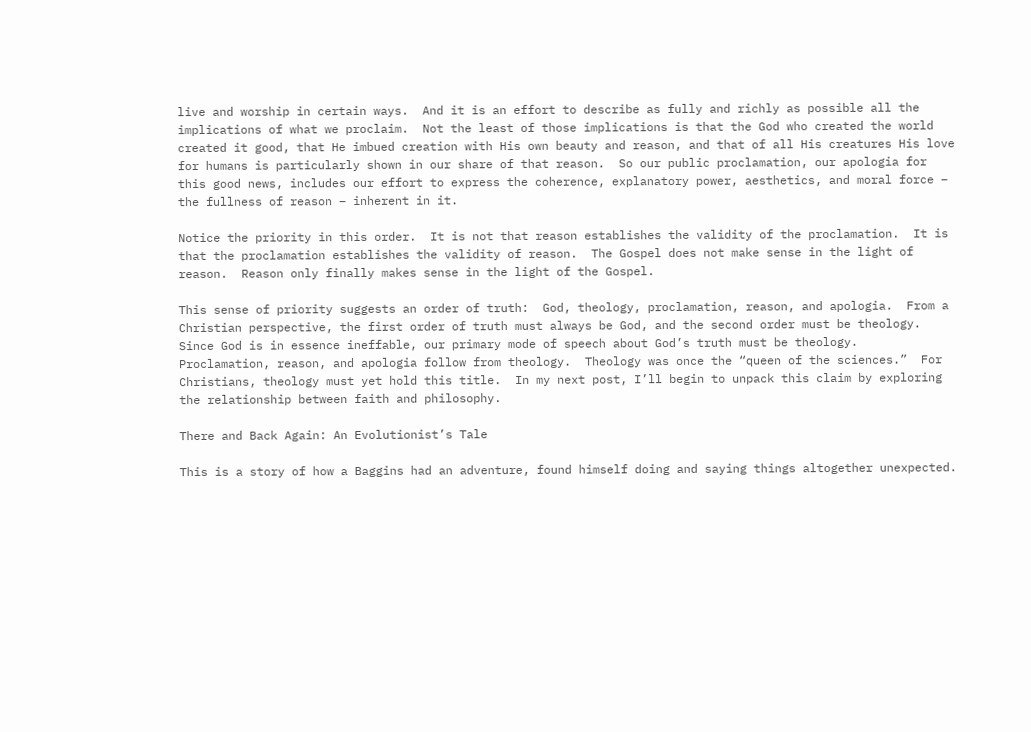live and worship in certain ways.  And it is an effort to describe as fully and richly as possible all the implications of what we proclaim.  Not the least of those implications is that the God who created the world created it good, that He imbued creation with His own beauty and reason, and that of all His creatures His love for humans is particularly shown in our share of that reason.  So our public proclamation, our apologia for this good news, includes our effort to express the coherence, explanatory power, aesthetics, and moral force – the fullness of reason – inherent in it.

Notice the priority in this order.  It is not that reason establishes the validity of the proclamation.  It is that the proclamation establishes the validity of reason.  The Gospel does not make sense in the light of reason.  Reason only finally makes sense in the light of the Gospel.

This sense of priority suggests an order of truth:  God, theology, proclamation, reason, and apologia.  From a Christian perspective, the first order of truth must always be God, and the second order must be theology.  Since God is in essence ineffable, our primary mode of speech about God’s truth must be theology.  Proclamation, reason, and apologia follow from theology.  Theology was once the “queen of the sciences.”  For Christians, theology must yet hold this title.  In my next post, I’ll begin to unpack this claim by exploring the relationship between faith and philosophy.

There and Back Again: An Evolutionist’s Tale

This is a story of how a Baggins had an adventure, found himself doing and saying things altogether unexpected.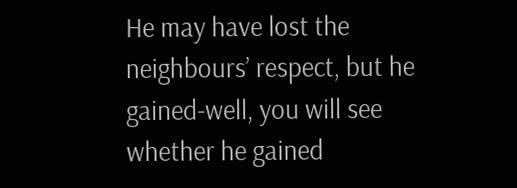He may have lost the neighbours’ respect, but he gained-well, you will see whether he gained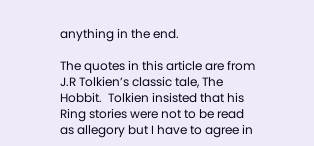anything in the end.

The quotes in this article are from J.R Tolkien’s classic tale, The Hobbit.  Tolkien insisted that his Ring stories were not to be read as allegory but I have to agree in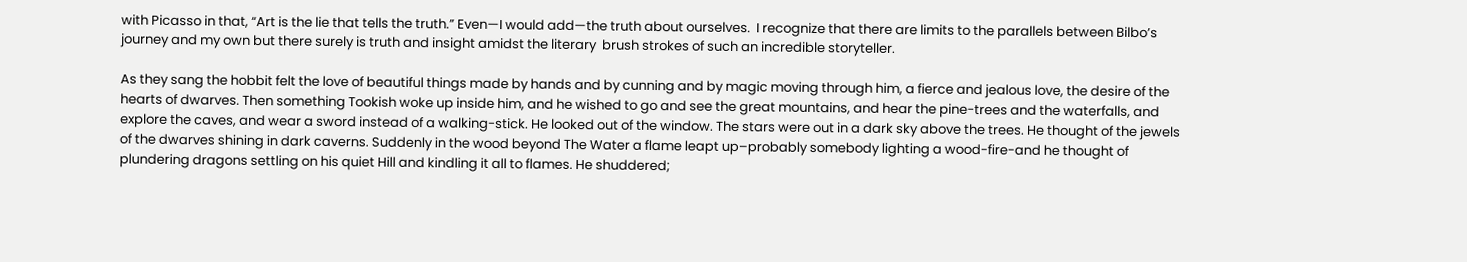with Picasso in that, “Art is the lie that tells the truth.” Even—I would add—the truth about ourselves.  I recognize that there are limits to the parallels between Bilbo’s journey and my own but there surely is truth and insight amidst the literary  brush strokes of such an incredible storyteller.

As they sang the hobbit felt the love of beautiful things made by hands and by cunning and by magic moving through him, a fierce and jealous love, the desire of the hearts of dwarves. Then something Tookish woke up inside him, and he wished to go and see the great mountains, and hear the pine-trees and the waterfalls, and explore the caves, and wear a sword instead of a walking-stick. He looked out of the window. The stars were out in a dark sky above the trees. He thought of the jewels of the dwarves shining in dark caverns. Suddenly in the wood beyond The Water a flame leapt up–probably somebody lighting a wood-fire-and he thought of plundering dragons settling on his quiet Hill and kindling it all to flames. He shuddered;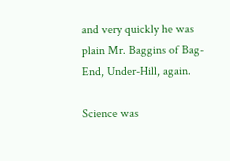and very quickly he was plain Mr. Baggins of Bag-End, Under-Hill, again.

Science was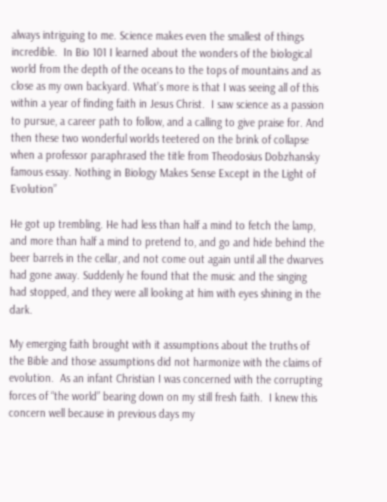always intriguing to me. Science makes even the smallest of things incredible.  In Bio 101 I learned about the wonders of the biological world from the depth of the oceans to the tops of mountains and as close as my own backyard. What’s more is that I was seeing all of this within a year of finding faith in Jesus Christ.  I saw science as a passion to pursue, a career path to follow, and a calling to give praise for. And then these two wonderful worlds teetered on the brink of collapse when a professor paraphrased the title from Theodosius Dobzhansky famous essay. Nothing in Biology Makes Sense Except in the Light of Evolution”

He got up trembling. He had less than half a mind to fetch the lamp, and more than half a mind to pretend to, and go and hide behind the beer barrels in the cellar, and not come out again until all the dwarves had gone away. Suddenly he found that the music and the singing had stopped, and they were all looking at him with eyes shining in the dark.

My emerging faith brought with it assumptions about the truths of the Bible and those assumptions did not harmonize with the claims of evolution.  As an infant Christian I was concerned with the corrupting forces of “the world” bearing down on my still fresh faith.  I knew this concern well because in previous days my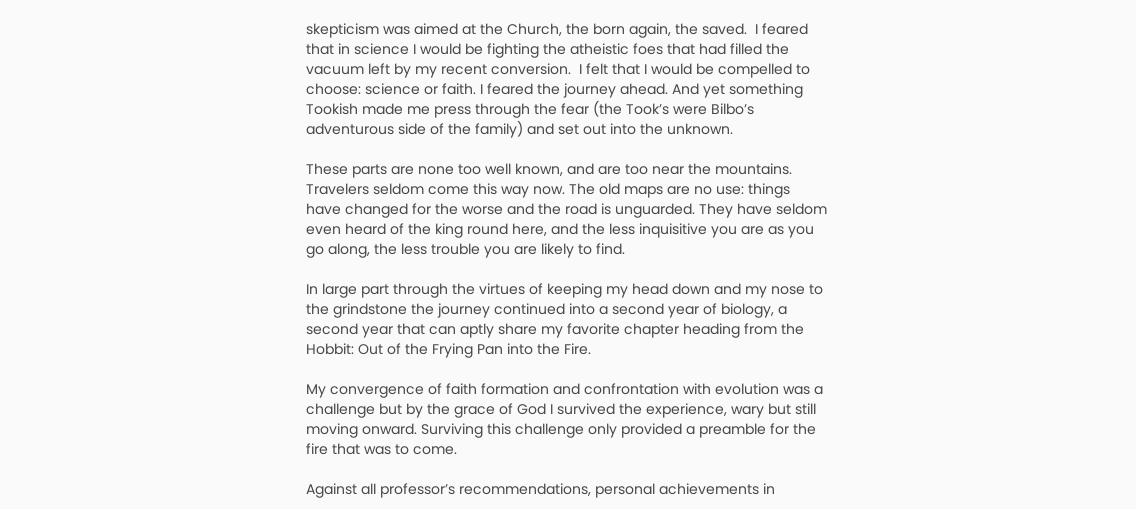skepticism was aimed at the Church, the born again, the saved.  I feared that in science I would be fighting the atheistic foes that had filled the vacuum left by my recent conversion.  I felt that I would be compelled to choose: science or faith. I feared the journey ahead. And yet something Tookish made me press through the fear (the Took’s were Bilbo’s adventurous side of the family) and set out into the unknown.

These parts are none too well known, and are too near the mountains. Travelers seldom come this way now. The old maps are no use: things have changed for the worse and the road is unguarded. They have seldom even heard of the king round here, and the less inquisitive you are as you go along, the less trouble you are likely to find.

In large part through the virtues of keeping my head down and my nose to the grindstone the journey continued into a second year of biology, a second year that can aptly share my favorite chapter heading from the Hobbit: Out of the Frying Pan into the Fire.

My convergence of faith formation and confrontation with evolution was a challenge but by the grace of God I survived the experience, wary but still moving onward. Surviving this challenge only provided a preamble for the fire that was to come.

Against all professor’s recommendations, personal achievements in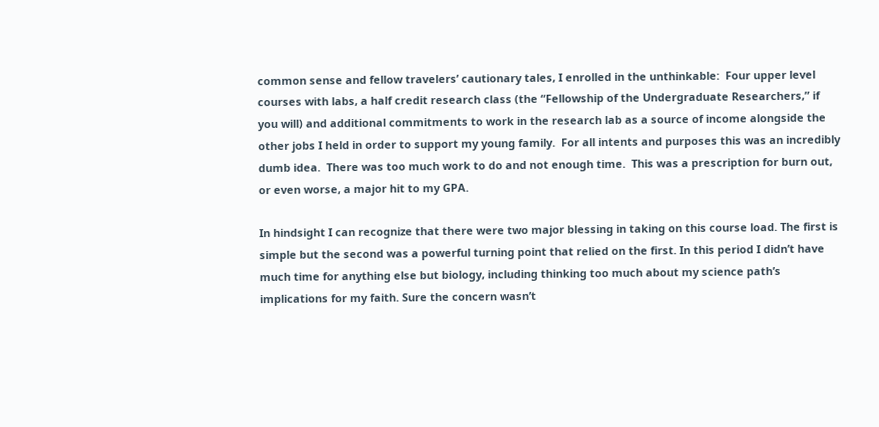common sense and fellow travelers’ cautionary tales, I enrolled in the unthinkable:  Four upper level courses with labs, a half credit research class (the “Fellowship of the Undergraduate Researchers,” if you will) and additional commitments to work in the research lab as a source of income alongside the other jobs I held in order to support my young family.  For all intents and purposes this was an incredibly dumb idea.  There was too much work to do and not enough time.  This was a prescription for burn out, or even worse, a major hit to my GPA.

In hindsight I can recognize that there were two major blessing in taking on this course load. The first is simple but the second was a powerful turning point that relied on the first. In this period I didn’t have much time for anything else but biology, including thinking too much about my science path’s implications for my faith. Sure the concern wasn’t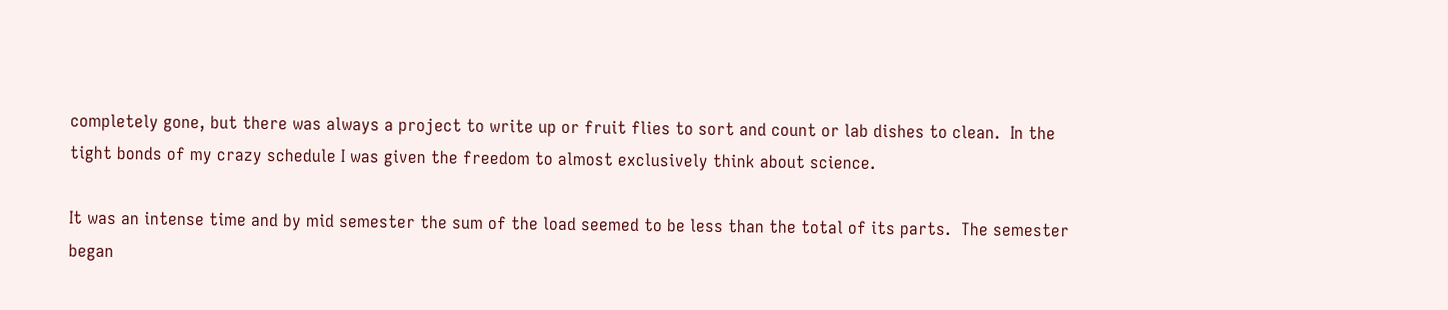completely gone, but there was always a project to write up or fruit flies to sort and count or lab dishes to clean.  In the tight bonds of my crazy schedule I was given the freedom to almost exclusively think about science.

It was an intense time and by mid semester the sum of the load seemed to be less than the total of its parts.  The semester began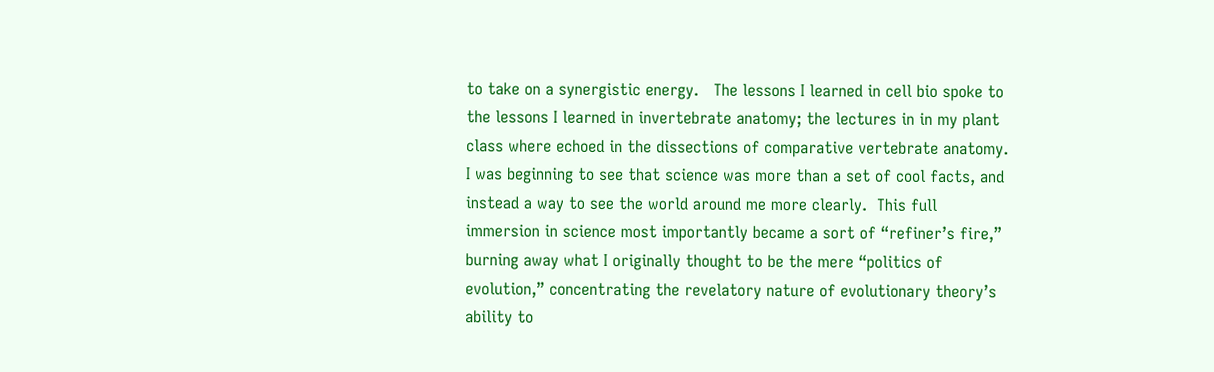to take on a synergistic energy.   The lessons I learned in cell bio spoke to the lessons I learned in invertebrate anatomy; the lectures in in my plant class where echoed in the dissections of comparative vertebrate anatomy.  I was beginning to see that science was more than a set of cool facts, and instead a way to see the world around me more clearly.  This full immersion in science most importantly became a sort of “refiner’s fire,” burning away what I originally thought to be the mere “politics of evolution,” concentrating the revelatory nature of evolutionary theory’s ability to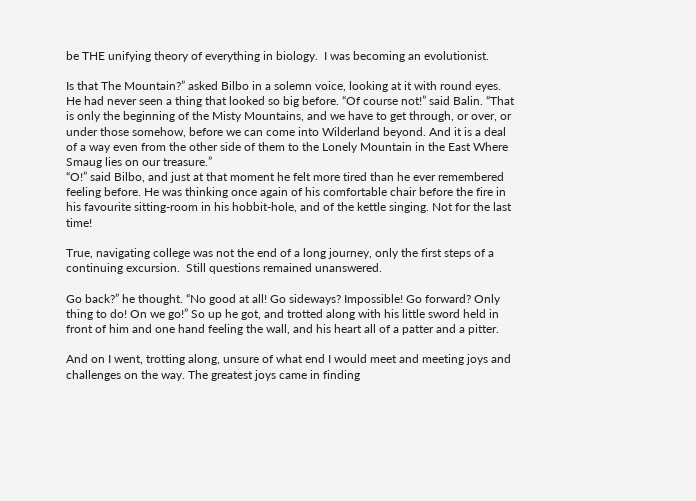be THE unifying theory of everything in biology.  I was becoming an evolutionist.

Is that The Mountain?” asked Bilbo in a solemn voice, looking at it with round eyes. He had never seen a thing that looked so big before. “Of course not!” said Balin. “That is only the beginning of the Misty Mountains, and we have to get through, or over, or under those somehow, before we can come into Wilderland beyond. And it is a deal of a way even from the other side of them to the Lonely Mountain in the East Where Smaug lies on our treasure.”
“O!” said Bilbo, and just at that moment he felt more tired than he ever remembered feeling before. He was thinking once again of his comfortable chair before the fire in his favourite sitting-room in his hobbit-hole, and of the kettle singing. Not for the last time!

True, navigating college was not the end of a long journey, only the first steps of a continuing excursion.  Still questions remained unanswered.

Go back?” he thought. “No good at all! Go sideways? Impossible! Go forward? Only thing to do! On we go!” So up he got, and trotted along with his little sword held in front of him and one hand feeling the wall, and his heart all of a patter and a pitter.

And on I went, trotting along, unsure of what end I would meet and meeting joys and challenges on the way. The greatest joys came in finding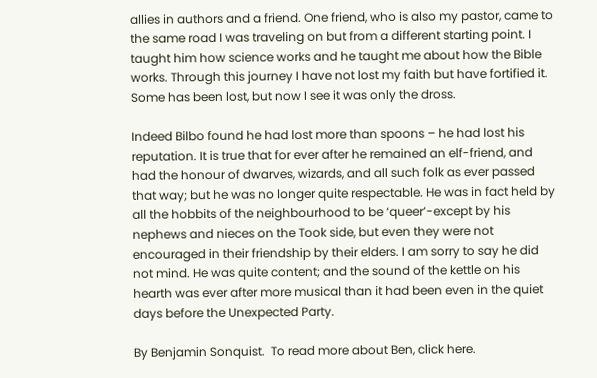allies in authors and a friend. One friend, who is also my pastor, came to the same road I was traveling on but from a different starting point. I taught him how science works and he taught me about how the Bible works. Through this journey I have not lost my faith but have fortified it.  Some has been lost, but now I see it was only the dross.

Indeed Bilbo found he had lost more than spoons – he had lost his reputation. It is true that for ever after he remained an elf-friend, and had the honour of dwarves, wizards, and all such folk as ever passed that way; but he was no longer quite respectable. He was in fact held by all the hobbits of the neighbourhood to be ‘queer’-except by his nephews and nieces on the Took side, but even they were not encouraged in their friendship by their elders. I am sorry to say he did not mind. He was quite content; and the sound of the kettle on his hearth was ever after more musical than it had been even in the quiet days before the Unexpected Party.

By Benjamin Sonquist.  To read more about Ben, click here.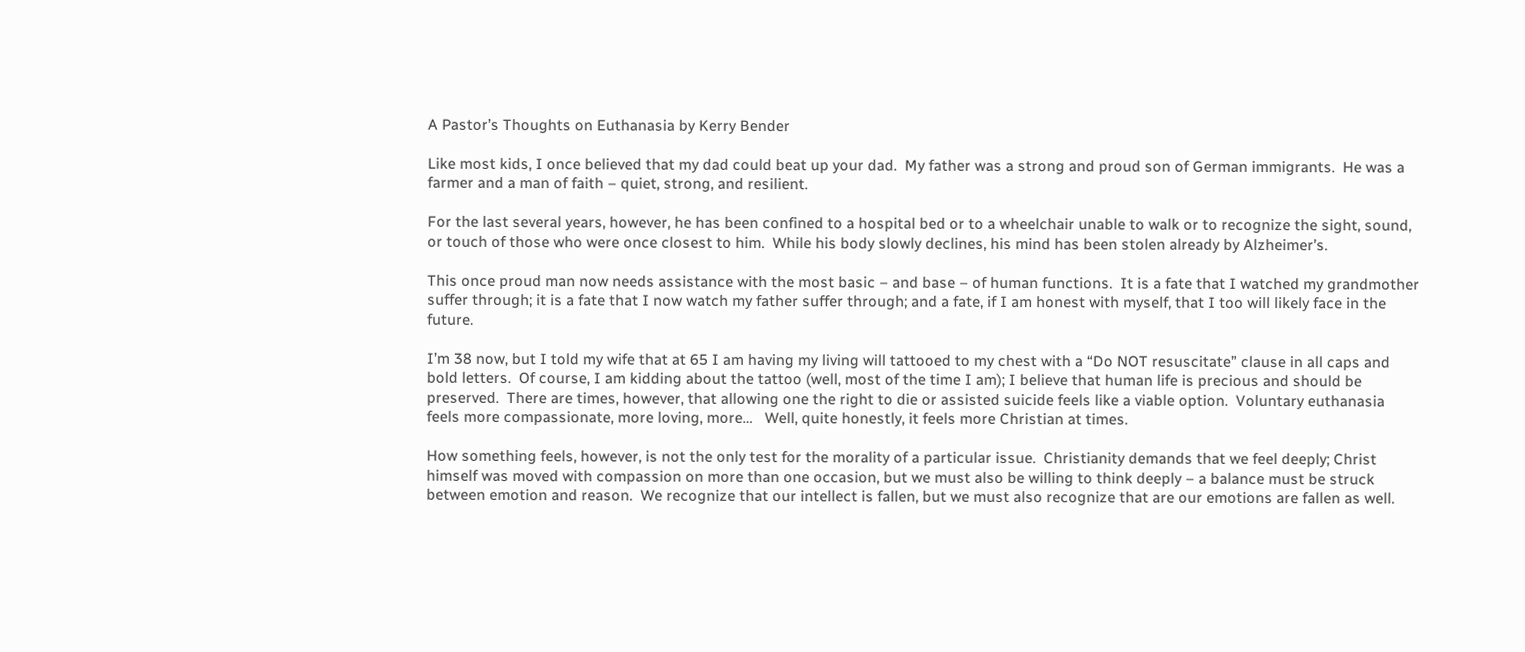A Pastor’s Thoughts on Euthanasia by Kerry Bender

Like most kids, I once believed that my dad could beat up your dad.  My father was a strong and proud son of German immigrants.  He was a farmer and a man of faith – quiet, strong, and resilient.

For the last several years, however, he has been confined to a hospital bed or to a wheelchair unable to walk or to recognize the sight, sound, or touch of those who were once closest to him.  While his body slowly declines, his mind has been stolen already by Alzheimer’s.

This once proud man now needs assistance with the most basic – and base – of human functions.  It is a fate that I watched my grandmother suffer through; it is a fate that I now watch my father suffer through; and a fate, if I am honest with myself, that I too will likely face in the future.

I’m 38 now, but I told my wife that at 65 I am having my living will tattooed to my chest with a “Do NOT resuscitate” clause in all caps and bold letters.  Of course, I am kidding about the tattoo (well, most of the time I am); I believe that human life is precious and should be preserved.  There are times, however, that allowing one the right to die or assisted suicide feels like a viable option.  Voluntary euthanasia feels more compassionate, more loving, more…   Well, quite honestly, it feels more Christian at times.

How something feels, however, is not the only test for the morality of a particular issue.  Christianity demands that we feel deeply; Christ himself was moved with compassion on more than one occasion, but we must also be willing to think deeply – a balance must be struck between emotion and reason.  We recognize that our intellect is fallen, but we must also recognize that are our emotions are fallen as well.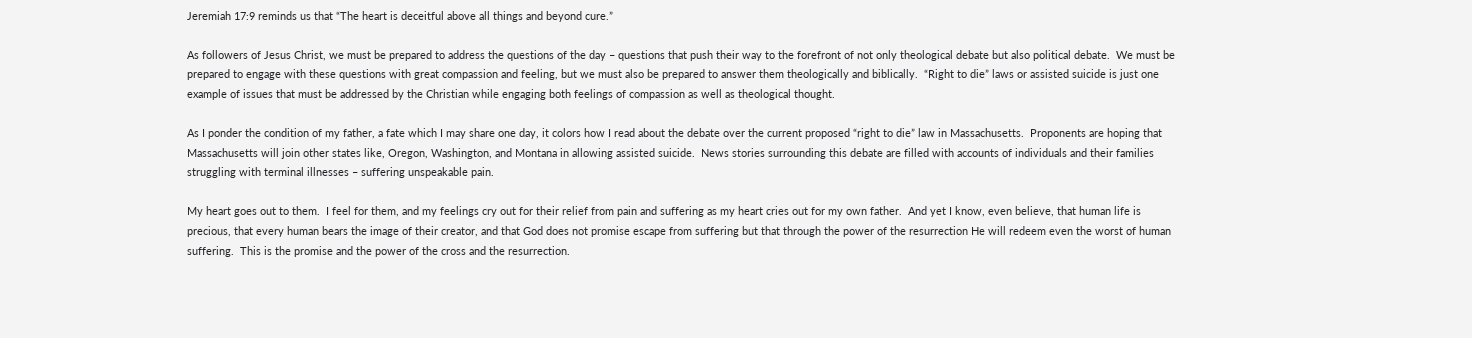Jeremiah 17:9 reminds us that “The heart is deceitful above all things and beyond cure.”

As followers of Jesus Christ, we must be prepared to address the questions of the day – questions that push their way to the forefront of not only theological debate but also political debate.  We must be prepared to engage with these questions with great compassion and feeling, but we must also be prepared to answer them theologically and biblically.  “Right to die” laws or assisted suicide is just one example of issues that must be addressed by the Christian while engaging both feelings of compassion as well as theological thought.

As I ponder the condition of my father, a fate which I may share one day, it colors how I read about the debate over the current proposed “right to die” law in Massachusetts.  Proponents are hoping that Massachusetts will join other states like, Oregon, Washington, and Montana in allowing assisted suicide.  News stories surrounding this debate are filled with accounts of individuals and their families struggling with terminal illnesses – suffering unspeakable pain.

My heart goes out to them.  I feel for them, and my feelings cry out for their relief from pain and suffering as my heart cries out for my own father.  And yet I know, even believe, that human life is precious, that every human bears the image of their creator, and that God does not promise escape from suffering but that through the power of the resurrection He will redeem even the worst of human suffering.  This is the promise and the power of the cross and the resurrection.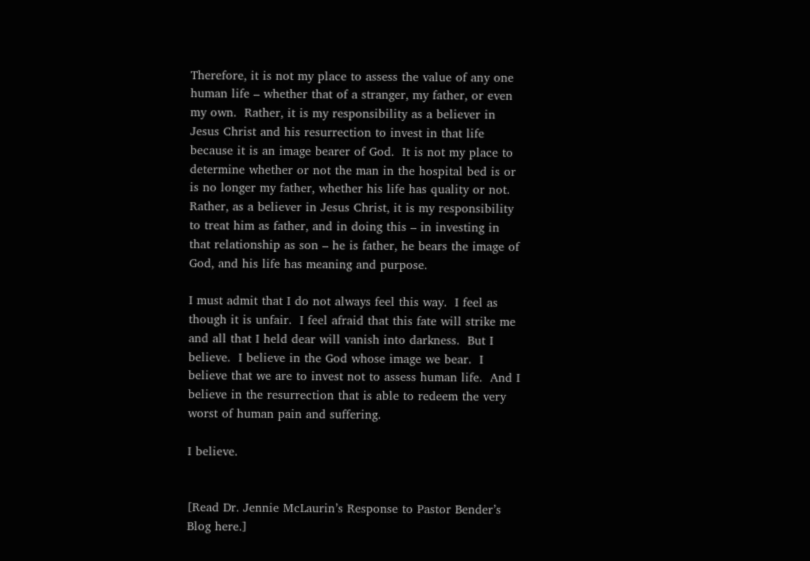Therefore, it is not my place to assess the value of any one human life – whether that of a stranger, my father, or even my own.  Rather, it is my responsibility as a believer in Jesus Christ and his resurrection to invest in that life because it is an image bearer of God.  It is not my place to determine whether or not the man in the hospital bed is or is no longer my father, whether his life has quality or not.  Rather, as a believer in Jesus Christ, it is my responsibility to treat him as father, and in doing this – in investing in that relationship as son – he is father, he bears the image of God, and his life has meaning and purpose.

I must admit that I do not always feel this way.  I feel as though it is unfair.  I feel afraid that this fate will strike me and all that I held dear will vanish into darkness.  But I believe.  I believe in the God whose image we bear.  I believe that we are to invest not to assess human life.  And I believe in the resurrection that is able to redeem the very worst of human pain and suffering.

I believe.


[Read Dr. Jennie McLaurin’s Response to Pastor Bender’s Blog here.]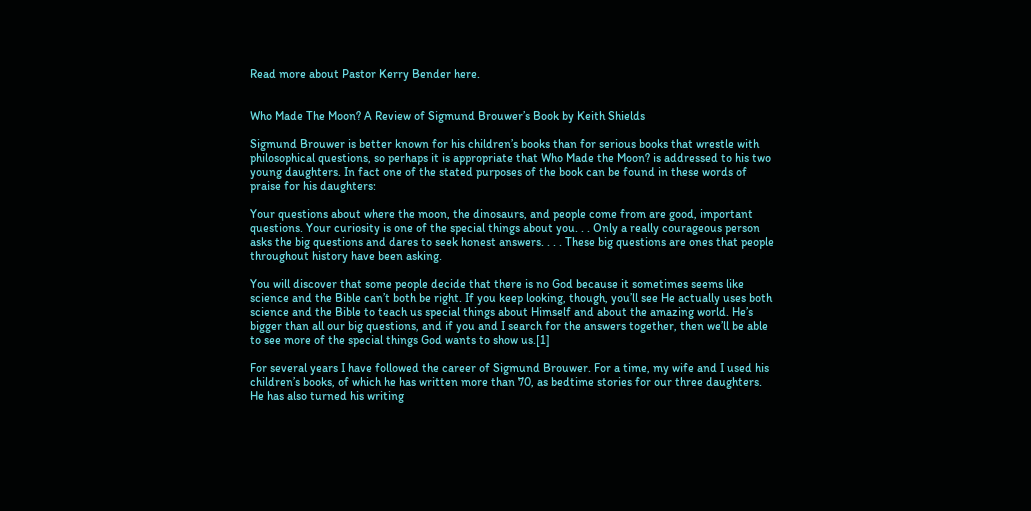Read more about Pastor Kerry Bender here.


Who Made The Moon? A Review of Sigmund Brouwer’s Book by Keith Shields

Sigmund Brouwer is better known for his children’s books than for serious books that wrestle with philosophical questions, so perhaps it is appropriate that Who Made the Moon? is addressed to his two young daughters. In fact one of the stated purposes of the book can be found in these words of praise for his daughters:

Your questions about where the moon, the dinosaurs, and people come from are good, important questions. Your curiosity is one of the special things about you. . . Only a really courageous person asks the big questions and dares to seek honest answers. . . . These big questions are ones that people throughout history have been asking.

You will discover that some people decide that there is no God because it sometimes seems like science and the Bible can’t both be right. If you keep looking, though, you’ll see He actually uses both science and the Bible to teach us special things about Himself and about the amazing world. He’s bigger than all our big questions, and if you and I search for the answers together, then we’ll be able to see more of the special things God wants to show us.[1]

For several years I have followed the career of Sigmund Brouwer. For a time, my wife and I used his children’s books, of which he has written more than 70, as bedtime stories for our three daughters. He has also turned his writing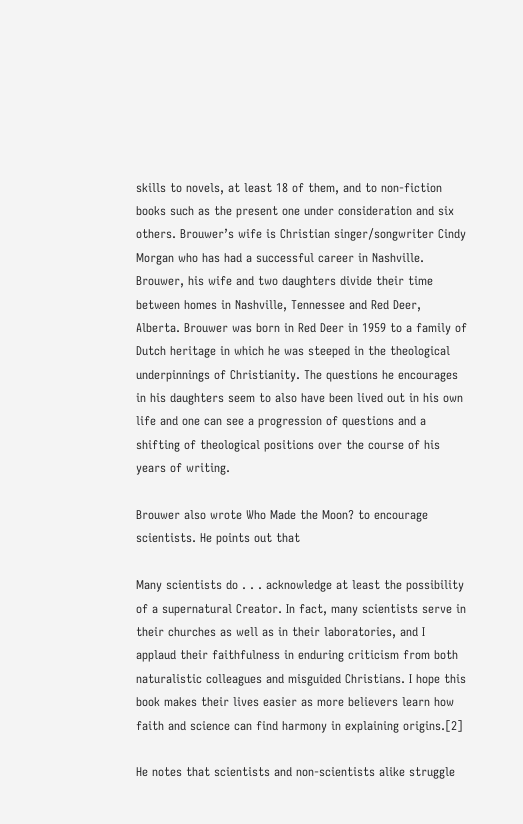skills to novels, at least 18 of them, and to non-fiction books such as the present one under consideration and six others. Brouwer’s wife is Christian singer/songwriter Cindy Morgan who has had a successful career in Nashville. Brouwer, his wife and two daughters divide their time between homes in Nashville, Tennessee and Red Deer, Alberta. Brouwer was born in Red Deer in 1959 to a family of Dutch heritage in which he was steeped in the theological underpinnings of Christianity. The questions he encourages in his daughters seem to also have been lived out in his own life and one can see a progression of questions and a shifting of theological positions over the course of his years of writing.

Brouwer also wrote Who Made the Moon? to encourage scientists. He points out that

Many scientists do . . . acknowledge at least the possibility of a supernatural Creator. In fact, many scientists serve in their churches as well as in their laboratories, and I applaud their faithfulness in enduring criticism from both naturalistic colleagues and misguided Christians. I hope this book makes their lives easier as more believers learn how faith and science can find harmony in explaining origins.[2]

He notes that scientists and non-scientists alike struggle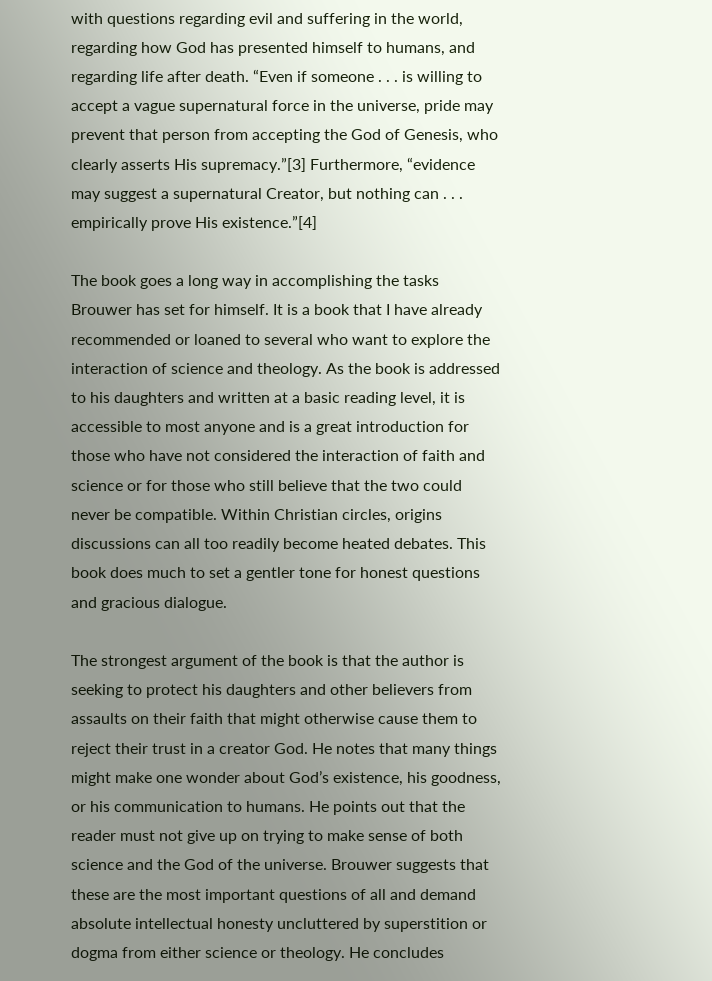with questions regarding evil and suffering in the world, regarding how God has presented himself to humans, and regarding life after death. “Even if someone . . . is willing to accept a vague supernatural force in the universe, pride may prevent that person from accepting the God of Genesis, who clearly asserts His supremacy.”[3] Furthermore, “evidence may suggest a supernatural Creator, but nothing can . . . empirically prove His existence.”[4]

The book goes a long way in accomplishing the tasks Brouwer has set for himself. It is a book that I have already recommended or loaned to several who want to explore the interaction of science and theology. As the book is addressed to his daughters and written at a basic reading level, it is accessible to most anyone and is a great introduction for those who have not considered the interaction of faith and science or for those who still believe that the two could never be compatible. Within Christian circles, origins discussions can all too readily become heated debates. This book does much to set a gentler tone for honest questions and gracious dialogue.

The strongest argument of the book is that the author is seeking to protect his daughters and other believers from assaults on their faith that might otherwise cause them to reject their trust in a creator God. He notes that many things might make one wonder about God’s existence, his goodness, or his communication to humans. He points out that the reader must not give up on trying to make sense of both science and the God of the universe. Brouwer suggests that these are the most important questions of all and demand absolute intellectual honesty uncluttered by superstition or dogma from either science or theology. He concludes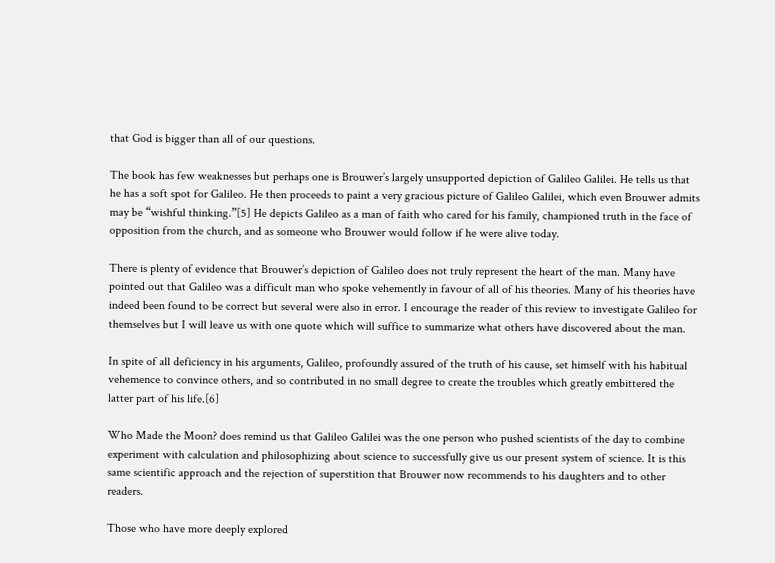that God is bigger than all of our questions.

The book has few weaknesses but perhaps one is Brouwer’s largely unsupported depiction of Galileo Galilei. He tells us that he has a soft spot for Galileo. He then proceeds to paint a very gracious picture of Galileo Galilei, which even Brouwer admits may be “wishful thinking.”[5] He depicts Galileo as a man of faith who cared for his family, championed truth in the face of opposition from the church, and as someone who Brouwer would follow if he were alive today.

There is plenty of evidence that Brouwer’s depiction of Galileo does not truly represent the heart of the man. Many have pointed out that Galileo was a difficult man who spoke vehemently in favour of all of his theories. Many of his theories have indeed been found to be correct but several were also in error. I encourage the reader of this review to investigate Galileo for themselves but I will leave us with one quote which will suffice to summarize what others have discovered about the man.

In spite of all deficiency in his arguments, Galileo, profoundly assured of the truth of his cause, set himself with his habitual vehemence to convince others, and so contributed in no small degree to create the troubles which greatly embittered the latter part of his life.[6]

Who Made the Moon? does remind us that Galileo Galilei was the one person who pushed scientists of the day to combine experiment with calculation and philosophizing about science to successfully give us our present system of science. It is this same scientific approach and the rejection of superstition that Brouwer now recommends to his daughters and to other readers.

Those who have more deeply explored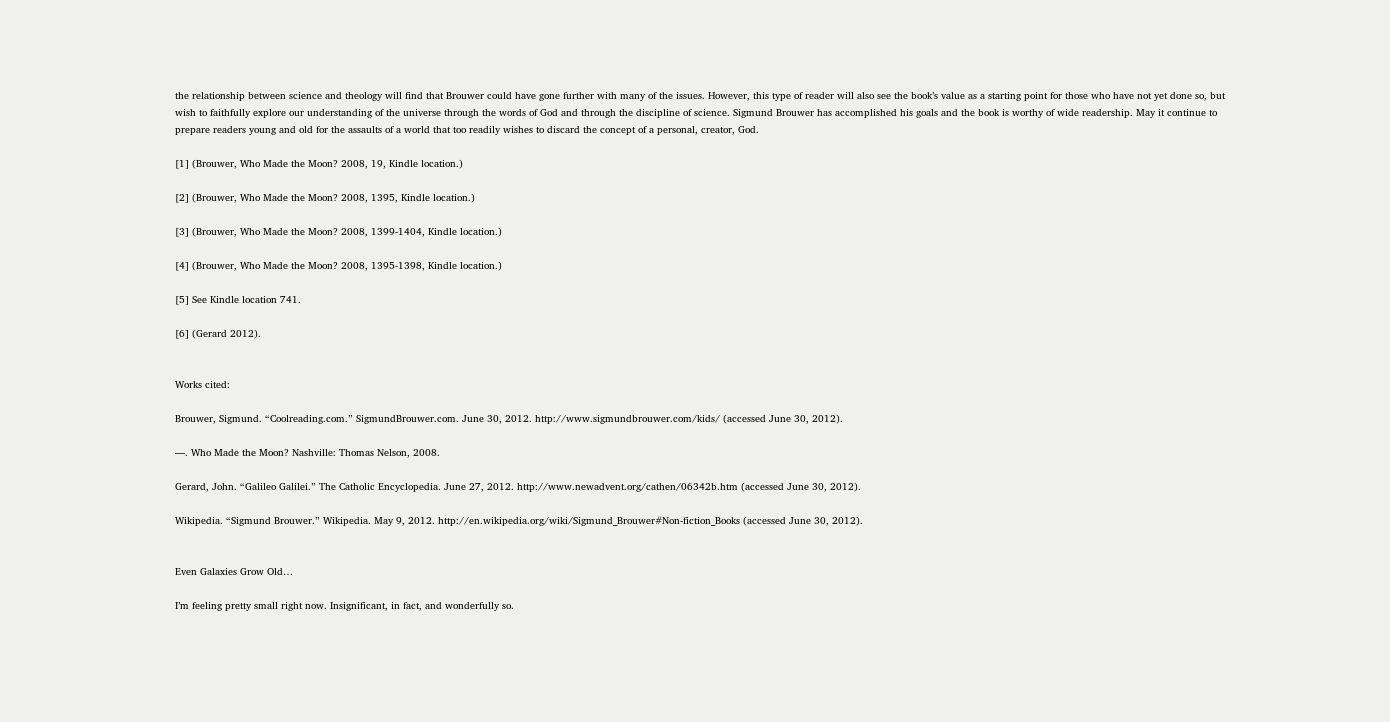the relationship between science and theology will find that Brouwer could have gone further with many of the issues. However, this type of reader will also see the book’s value as a starting point for those who have not yet done so, but wish to faithfully explore our understanding of the universe through the words of God and through the discipline of science. Sigmund Brouwer has accomplished his goals and the book is worthy of wide readership. May it continue to prepare readers young and old for the assaults of a world that too readily wishes to discard the concept of a personal, creator, God.

[1] (Brouwer, Who Made the Moon? 2008, 19, Kindle location.)

[2] (Brouwer, Who Made the Moon? 2008, 1395, Kindle location.)

[3] (Brouwer, Who Made the Moon? 2008, 1399-1404, Kindle location.)

[4] (Brouwer, Who Made the Moon? 2008, 1395-1398, Kindle location.)

[5] See Kindle location 741.

[6] (Gerard 2012).


Works cited:

Brouwer, Sigmund. “Coolreading.com.” SigmundBrouwer.com. June 30, 2012. http://www.sigmundbrouwer.com/kids/ (accessed June 30, 2012).

—. Who Made the Moon? Nashville: Thomas Nelson, 2008.

Gerard, John. “Galileo Galilei.” The Catholic Encyclopedia. June 27, 2012. http://www.newadvent.org/cathen/06342b.htm (accessed June 30, 2012).

Wikipedia. “Sigmund Brouwer.” Wikipedia. May 9, 2012. http://en.wikipedia.org/wiki/Sigmund_Brouwer#Non-fiction_Books (accessed June 30, 2012).


Even Galaxies Grow Old…

I’m feeling pretty small right now. Insignificant, in fact, and wonderfully so.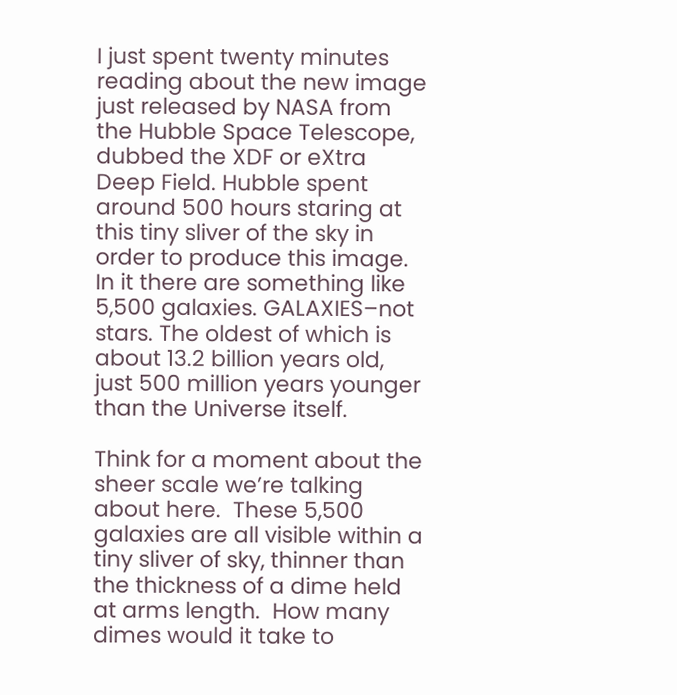I just spent twenty minutes reading about the new image just released by NASA from the Hubble Space Telescope, dubbed the XDF or eXtra Deep Field. Hubble spent around 500 hours staring at this tiny sliver of the sky in order to produce this image.  In it there are something like 5,500 galaxies. GALAXIES–not stars. The oldest of which is about 13.2 billion years old, just 500 million years younger than the Universe itself.

Think for a moment about the sheer scale we’re talking about here.  These 5,500 galaxies are all visible within a tiny sliver of sky, thinner than the thickness of a dime held at arms length.  How many dimes would it take to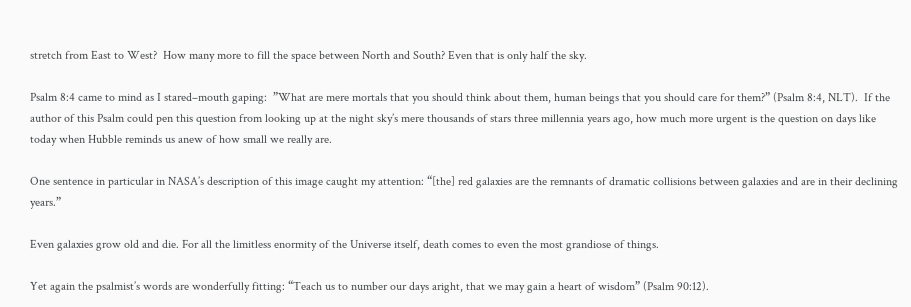stretch from East to West?  How many more to fill the space between North and South? Even that is only half the sky.

Psalm 8:4 came to mind as I stared–mouth gaping:  ”What are mere mortals that you should think about them, human beings that you should care for them?” (Psalm 8:4, NLT).  If the author of this Psalm could pen this question from looking up at the night sky’s mere thousands of stars three millennia years ago, how much more urgent is the question on days like today when Hubble reminds us anew of how small we really are.

One sentence in particular in NASA’s description of this image caught my attention: “[the] red galaxies are the remnants of dramatic collisions between galaxies and are in their declining years.”

Even galaxies grow old and die. For all the limitless enormity of the Universe itself, death comes to even the most grandiose of things.

Yet again the psalmist’s words are wonderfully fitting: “Teach us to number our days aright, that we may gain a heart of wisdom” (Psalm 90:12).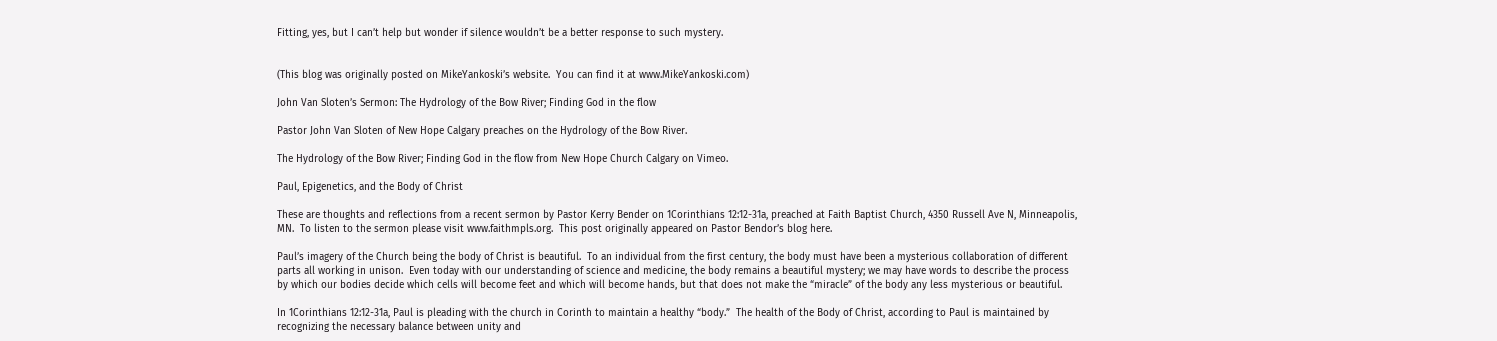Fitting, yes, but I can’t help but wonder if silence wouldn’t be a better response to such mystery.


(This blog was originally posted on MikeYankoski’s website.  You can find it at www.MikeYankoski.com)

John Van Sloten’s Sermon: The Hydrology of the Bow River; Finding God in the flow

Pastor John Van Sloten of New Hope Calgary preaches on the Hydrology of the Bow River.

The Hydrology of the Bow River; Finding God in the flow from New Hope Church Calgary on Vimeo.

Paul, Epigenetics, and the Body of Christ

These are thoughts and reflections from a recent sermon by Pastor Kerry Bender on 1Corinthians 12:12-31a, preached at Faith Baptist Church, 4350 Russell Ave N, Minneapolis, MN.  To listen to the sermon please visit www.faithmpls.org.  This post originally appeared on Pastor Bendor’s blog here.

Paul’s imagery of the Church being the body of Christ is beautiful.  To an individual from the first century, the body must have been a mysterious collaboration of different parts all working in unison.  Even today with our understanding of science and medicine, the body remains a beautiful mystery; we may have words to describe the process by which our bodies decide which cells will become feet and which will become hands, but that does not make the “miracle” of the body any less mysterious or beautiful.

In 1Corinthians 12:12-31a, Paul is pleading with the church in Corinth to maintain a healthy “body.”  The health of the Body of Christ, according to Paul is maintained by recognizing the necessary balance between unity and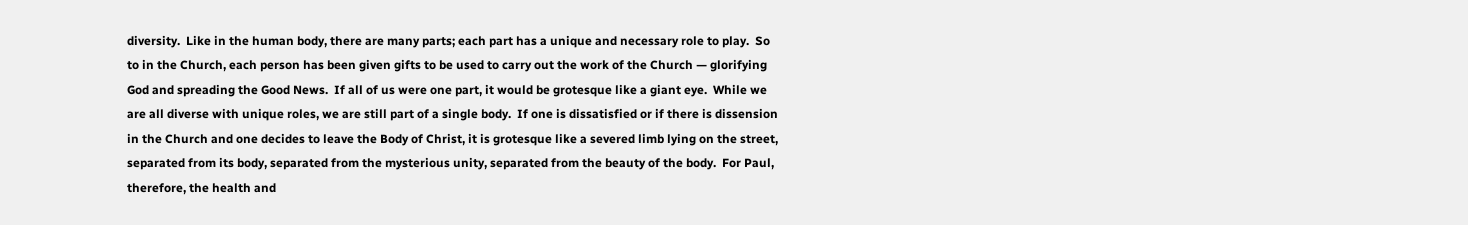diversity.  Like in the human body, there are many parts; each part has a unique and necessary role to play.  So to in the Church, each person has been given gifts to be used to carry out the work of the Church — glorifying God and spreading the Good News.  If all of us were one part, it would be grotesque like a giant eye.  While we are all diverse with unique roles, we are still part of a single body.  If one is dissatisfied or if there is dissension in the Church and one decides to leave the Body of Christ, it is grotesque like a severed limb lying on the street, separated from its body, separated from the mysterious unity, separated from the beauty of the body.  For Paul, therefore, the health and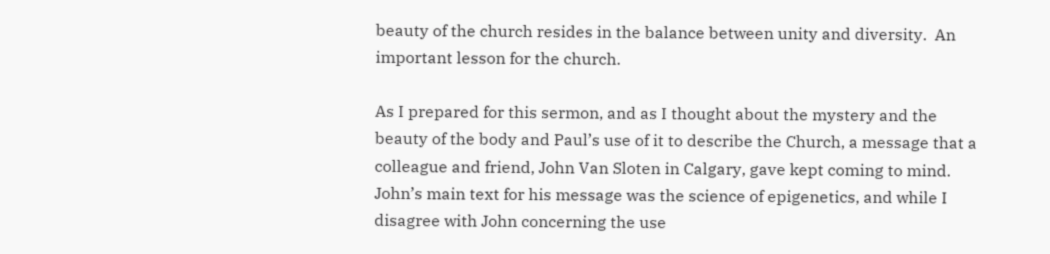beauty of the church resides in the balance between unity and diversity.  An important lesson for the church.

As I prepared for this sermon, and as I thought about the mystery and the beauty of the body and Paul’s use of it to describe the Church, a message that a colleague and friend, John Van Sloten in Calgary, gave kept coming to mind.  John’s main text for his message was the science of epigenetics, and while I disagree with John concerning the use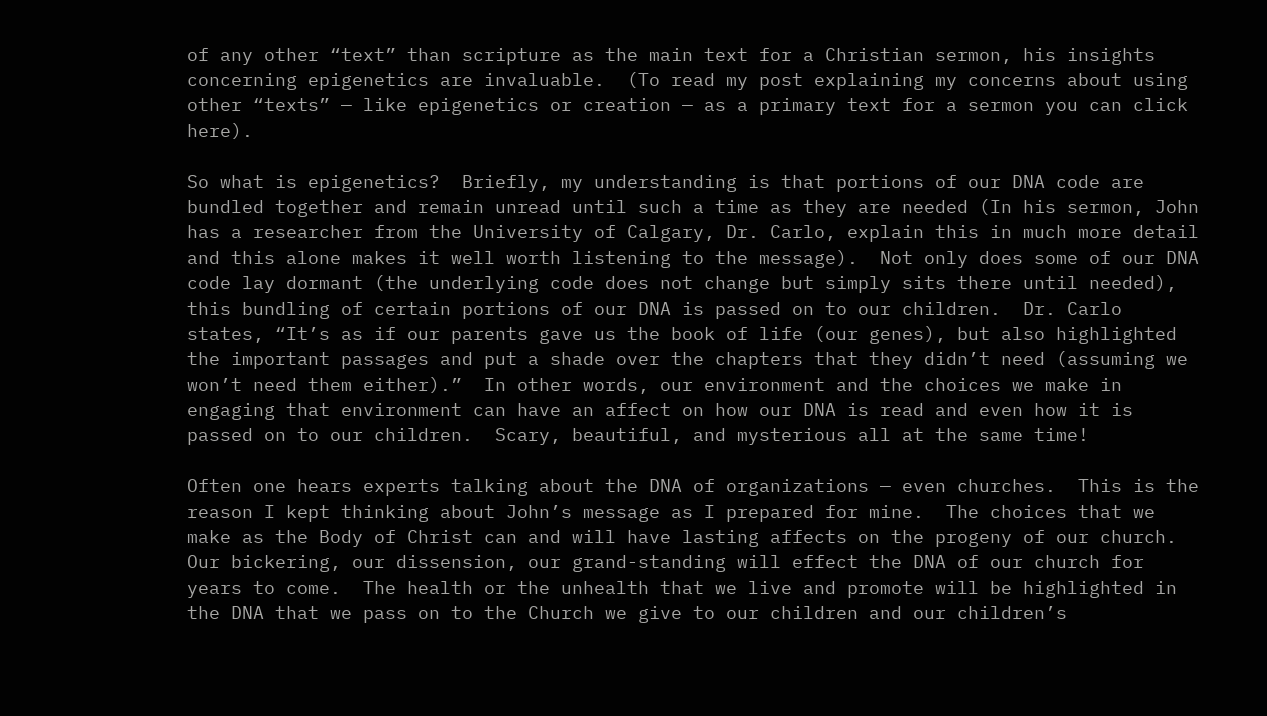of any other “text” than scripture as the main text for a Christian sermon, his insights concerning epigenetics are invaluable.  (To read my post explaining my concerns about using other “texts” — like epigenetics or creation — as a primary text for a sermon you can click here).

So what is epigenetics?  Briefly, my understanding is that portions of our DNA code are bundled together and remain unread until such a time as they are needed (In his sermon, John has a researcher from the University of Calgary, Dr. Carlo, explain this in much more detail and this alone makes it well worth listening to the message).  Not only does some of our DNA code lay dormant (the underlying code does not change but simply sits there until needed), this bundling of certain portions of our DNA is passed on to our children.  Dr. Carlo states, “It’s as if our parents gave us the book of life (our genes), but also highlighted the important passages and put a shade over the chapters that they didn’t need (assuming we won’t need them either).”  In other words, our environment and the choices we make in engaging that environment can have an affect on how our DNA is read and even how it is passed on to our children.  Scary, beautiful, and mysterious all at the same time!

Often one hears experts talking about the DNA of organizations — even churches.  This is the reason I kept thinking about John’s message as I prepared for mine.  The choices that we make as the Body of Christ can and will have lasting affects on the progeny of our church.  Our bickering, our dissension, our grand-standing will effect the DNA of our church for years to come.  The health or the unhealth that we live and promote will be highlighted in the DNA that we pass on to the Church we give to our children and our children’s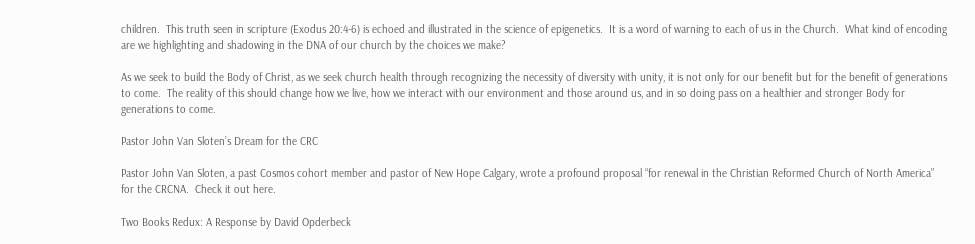children.  This truth seen in scripture (Exodus 20:4-6) is echoed and illustrated in the science of epigenetics.  It is a word of warning to each of us in the Church.  What kind of encoding are we highlighting and shadowing in the DNA of our church by the choices we make?

As we seek to build the Body of Christ, as we seek church health through recognizing the necessity of diversity with unity, it is not only for our benefit but for the benefit of generations to come.  The reality of this should change how we live, how we interact with our environment and those around us, and in so doing pass on a healthier and stronger Body for generations to come.

Pastor John Van Sloten’s Dream for the CRC

Pastor John Van Sloten, a past Cosmos cohort member and pastor of New Hope Calgary, wrote a profound proposal “for renewal in the Christian Reformed Church of North America” for the CRCNA.  Check it out here.

Two Books Redux: A Response by David Opderbeck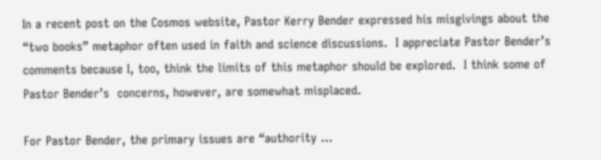In a recent post on the Cosmos website, Pastor Kerry Bender expressed his misgivings about the “two books” metaphor often used in faith and science discussions.  I appreciate Pastor Bender’s comments because I, too, think the limits of this metaphor should be explored.  I think some of Pastor Bender’s  concerns, however, are somewhat misplaced.

For Pastor Bender, the primary issues are “authority …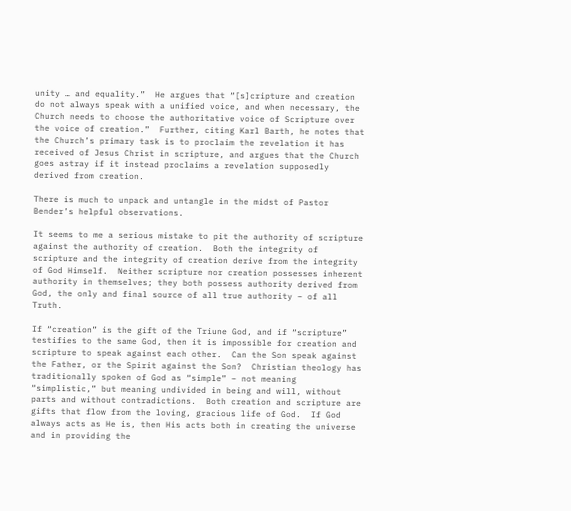unity … and equality.”  He argues that “[s]cripture and creation do not always speak with a unified voice, and when necessary, the Church needs to choose the authoritative voice of Scripture over the voice of creation.”  Further, citing Karl Barth, he notes that the Church’s primary task is to proclaim the revelation it has received of Jesus Christ in scripture, and argues that the Church goes astray if it instead proclaims a revelation supposedly derived from creation.

There is much to unpack and untangle in the midst of Pastor Bender’s helpful observations.

It seems to me a serious mistake to pit the authority of scripture against the authority of creation.  Both the integrity of scripture and the integrity of creation derive from the integrity of God Himself.  Neither scripture nor creation possesses inherent authority in themselves; they both possess authority derived from God, the only and final source of all true authority – of all Truth.

If “creation” is the gift of the Triune God, and if “scripture” testifies to the same God, then it is impossible for creation and scripture to speak against each other.  Can the Son speak against the Father, or the Spirit against the Son?  Christian theology has traditionally spoken of God as “simple” – not meaning “simplistic,” but meaning undivided in being and will, without parts and without contradictions.  Both creation and scripture are gifts that flow from the loving, gracious life of God.  If God always acts as He is, then His acts both in creating the universe and in providing the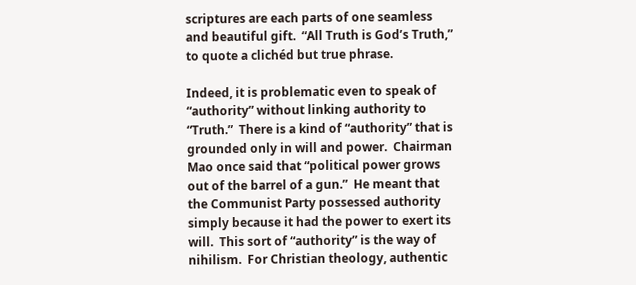scriptures are each parts of one seamless and beautiful gift.  “All Truth is God’s Truth,” to quote a clichéd but true phrase.

Indeed, it is problematic even to speak of “authority” without linking authority to “Truth.”  There is a kind of “authority” that is grounded only in will and power.  Chairman Mao once said that “political power grows out of the barrel of a gun.”  He meant that the Communist Party possessed authority simply because it had the power to exert its will.  This sort of “authority” is the way of nihilism.  For Christian theology, authentic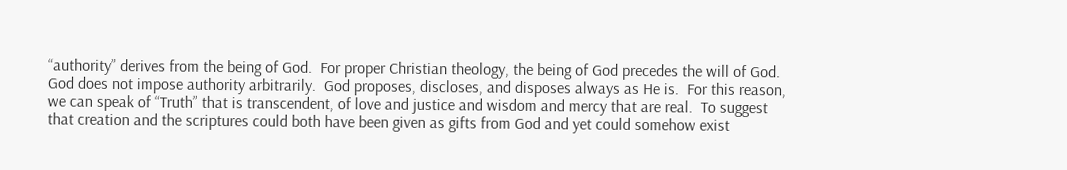“authority” derives from the being of God.  For proper Christian theology, the being of God precedes the will of God.  God does not impose authority arbitrarily.  God proposes, discloses, and disposes always as He is.  For this reason, we can speak of “Truth” that is transcendent, of love and justice and wisdom and mercy that are real.  To suggest that creation and the scriptures could both have been given as gifts from God and yet could somehow exist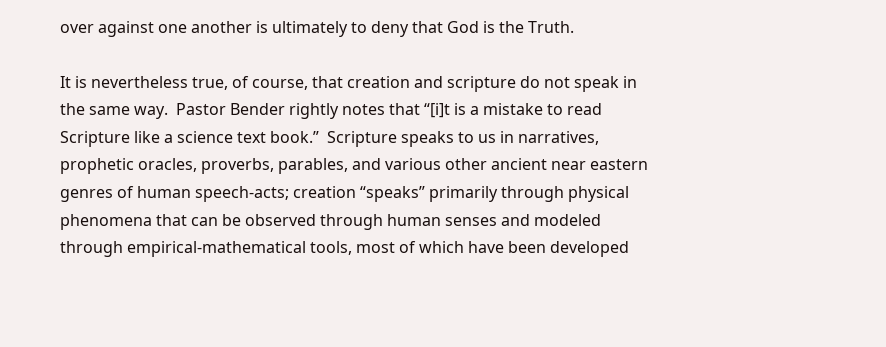over against one another is ultimately to deny that God is the Truth.

It is nevertheless true, of course, that creation and scripture do not speak in the same way.  Pastor Bender rightly notes that “[i]t is a mistake to read Scripture like a science text book.”  Scripture speaks to us in narratives, prophetic oracles, proverbs, parables, and various other ancient near eastern genres of human speech-acts; creation “speaks” primarily through physical phenomena that can be observed through human senses and modeled through empirical-mathematical tools, most of which have been developed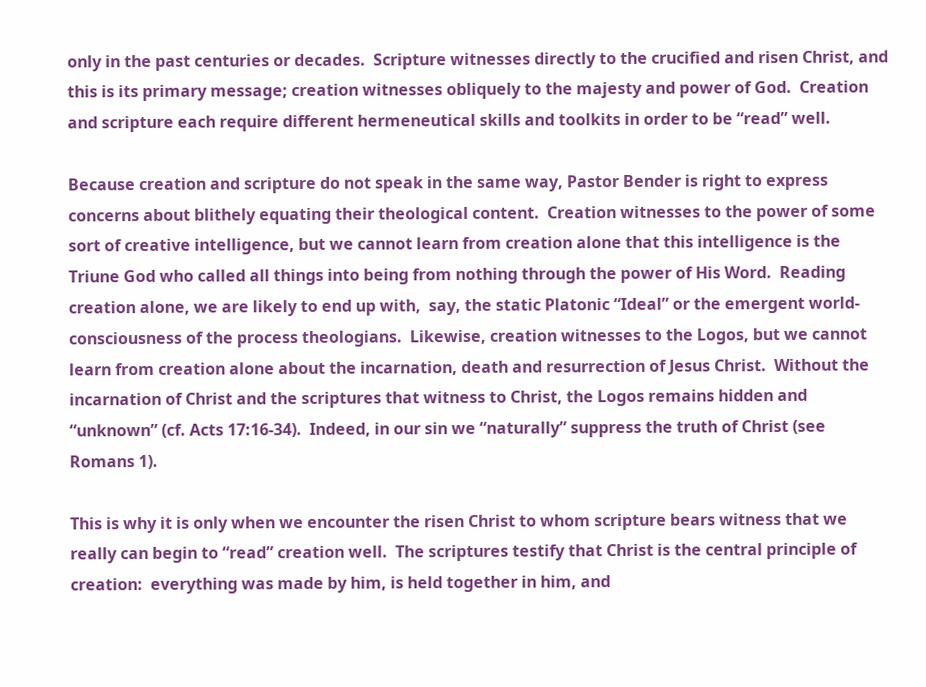only in the past centuries or decades.  Scripture witnesses directly to the crucified and risen Christ, and this is its primary message; creation witnesses obliquely to the majesty and power of God.  Creation and scripture each require different hermeneutical skills and toolkits in order to be “read” well.

Because creation and scripture do not speak in the same way, Pastor Bender is right to express concerns about blithely equating their theological content.  Creation witnesses to the power of some sort of creative intelligence, but we cannot learn from creation alone that this intelligence is the Triune God who called all things into being from nothing through the power of His Word.  Reading creation alone, we are likely to end up with,  say, the static Platonic “Ideal” or the emergent world-consciousness of the process theologians.  Likewise, creation witnesses to the Logos, but we cannot learn from creation alone about the incarnation, death and resurrection of Jesus Christ.  Without the incarnation of Christ and the scriptures that witness to Christ, the Logos remains hidden and “unknown” (cf. Acts 17:16-34).  Indeed, in our sin we “naturally” suppress the truth of Christ (see Romans 1).

This is why it is only when we encounter the risen Christ to whom scripture bears witness that we really can begin to “read” creation well.  The scriptures testify that Christ is the central principle of creation:  everything was made by him, is held together in him, and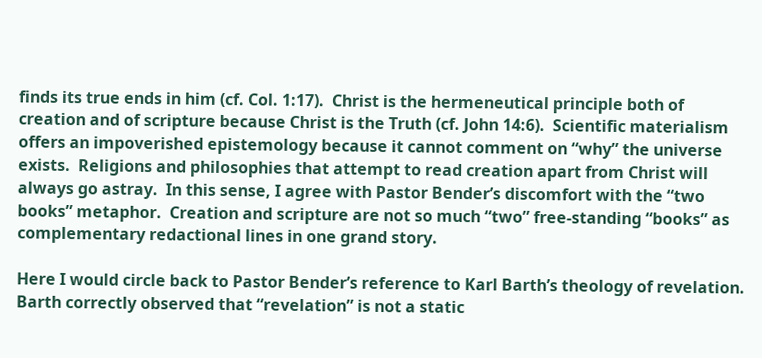finds its true ends in him (cf. Col. 1:17).  Christ is the hermeneutical principle both of creation and of scripture because Christ is the Truth (cf. John 14:6).  Scientific materialism offers an impoverished epistemology because it cannot comment on “why” the universe exists.  Religions and philosophies that attempt to read creation apart from Christ will always go astray.  In this sense, I agree with Pastor Bender’s discomfort with the “two books” metaphor.  Creation and scripture are not so much “two” free-standing “books” as complementary redactional lines in one grand story.

Here I would circle back to Pastor Bender’s reference to Karl Barth’s theology of revelation.  Barth correctly observed that “revelation” is not a static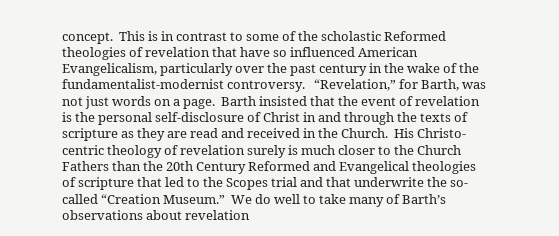concept.  This is in contrast to some of the scholastic Reformed theologies of revelation that have so influenced American Evangelicalism, particularly over the past century in the wake of the fundamentalist-modernist controversy.   “Revelation,” for Barth, was not just words on a page.  Barth insisted that the event of revelation is the personal self-disclosure of Christ in and through the texts of scripture as they are read and received in the Church.  His Christo-centric theology of revelation surely is much closer to the Church Fathers than the 20th Century Reformed and Evangelical theologies of scripture that led to the Scopes trial and that underwrite the so-called “Creation Museum.”  We do well to take many of Barth’s observations about revelation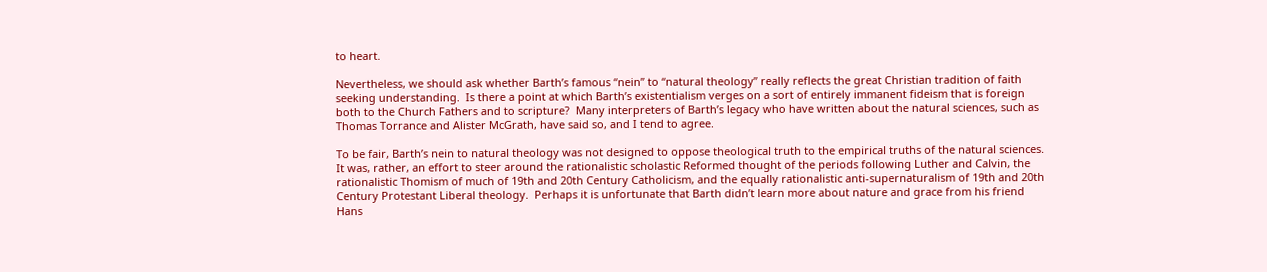to heart.

Nevertheless, we should ask whether Barth’s famous “nein” to “natural theology” really reflects the great Christian tradition of faith seeking understanding.  Is there a point at which Barth’s existentialism verges on a sort of entirely immanent fideism that is foreign both to the Church Fathers and to scripture?  Many interpreters of Barth’s legacy who have written about the natural sciences, such as Thomas Torrance and Alister McGrath, have said so, and I tend to agree.

To be fair, Barth’s nein to natural theology was not designed to oppose theological truth to the empirical truths of the natural sciences.  It was, rather, an effort to steer around the rationalistic scholastic Reformed thought of the periods following Luther and Calvin, the rationalistic Thomism of much of 19th and 20th Century Catholicism, and the equally rationalistic anti-supernaturalism of 19th and 20th Century Protestant Liberal theology.  Perhaps it is unfortunate that Barth didn’t learn more about nature and grace from his friend Hans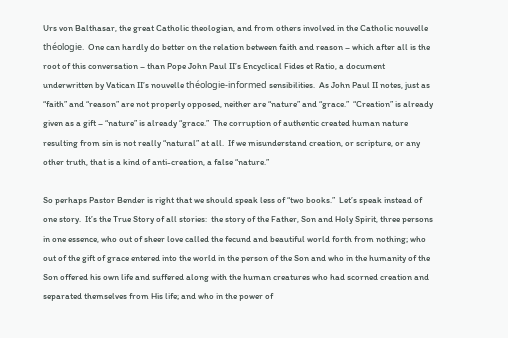Urs von Balthasar, the great Catholic theologian, and from others involved in the Catholic nouvelle théologie.  One can hardly do better on the relation between faith and reason – which after all is the root of this conversation – than Pope John Paul II’s Encyclical Fides et Ratio, a document underwritten by Vatican II’s nouvelle théologie-informed sensibilities.  As John Paul II notes, just as “faith” and “reason” are not properly opposed, neither are “nature” and “grace.”  “Creation” is already given as a gift – “nature” is already “grace.”  The corruption of authentic created human nature resulting from sin is not really “natural” at all.  If we misunderstand creation, or scripture, or any other truth, that is a kind of anti-creation, a false “nature.”

So perhaps Pastor Bender is right that we should speak less of “two books.”  Let’s speak instead of one story.  It’s the True Story of all stories:  the story of the Father, Son and Holy Spirit, three persons in one essence, who out of sheer love called the fecund and beautiful world forth from nothing; who out of the gift of grace entered into the world in the person of the Son and who in the humanity of the Son offered his own life and suffered along with the human creatures who had scorned creation and separated themselves from His life; and who in the power of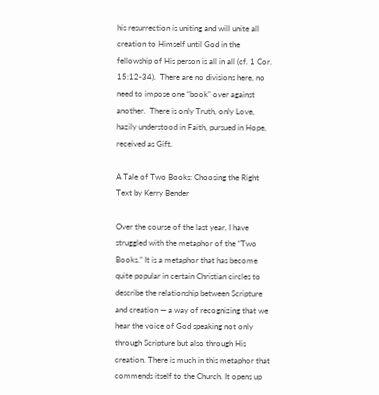his resurrection is uniting and will unite all creation to Himself until God in the fellowship of His person is all in all (cf. 1 Cor. 15:12-34).  There are no divisions here, no need to impose one “book” over against another.  There is only Truth, only Love, hazily understood in Faith, pursued in Hope, received as Gift.

A Tale of Two Books: Choosing the Right Text by Kerry Bender

Over the course of the last year, I have struggled with the metaphor of the “Two Books.” It is a metaphor that has become quite popular in certain Christian circles to describe the relationship between Scripture and creation — a way of recognizing that we hear the voice of God speaking not only through Scripture but also through His creation. There is much in this metaphor that commends itself to the Church. It opens up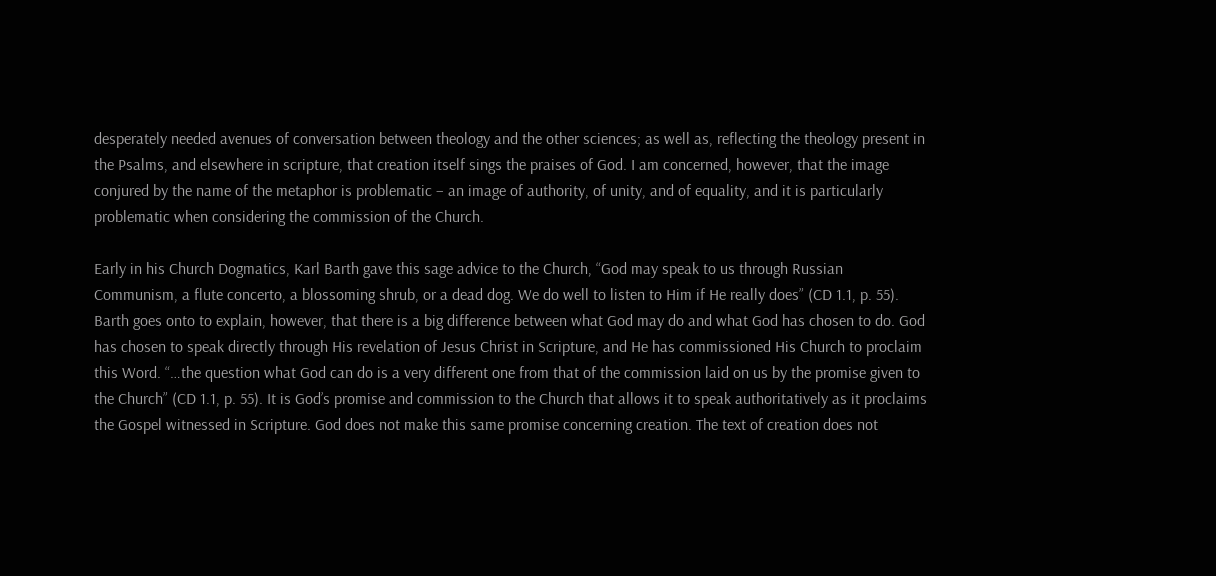desperately needed avenues of conversation between theology and the other sciences; as well as, reflecting the theology present in the Psalms, and elsewhere in scripture, that creation itself sings the praises of God. I am concerned, however, that the image conjured by the name of the metaphor is problematic – an image of authority, of unity, and of equality, and it is particularly problematic when considering the commission of the Church.

Early in his Church Dogmatics, Karl Barth gave this sage advice to the Church, “God may speak to us through Russian Communism, a flute concerto, a blossoming shrub, or a dead dog. We do well to listen to Him if He really does” (CD 1.1, p. 55). Barth goes onto to explain, however, that there is a big difference between what God may do and what God has chosen to do. God has chosen to speak directly through His revelation of Jesus Christ in Scripture, and He has commissioned His Church to proclaim this Word. “…the question what God can do is a very different one from that of the commission laid on us by the promise given to the Church” (CD 1.1, p. 55). It is God’s promise and commission to the Church that allows it to speak authoritatively as it proclaims the Gospel witnessed in Scripture. God does not make this same promise concerning creation. The text of creation does not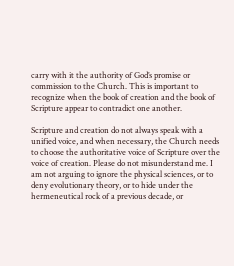carry with it the authority of God’s promise or commission to the Church. This is important to recognize when the book of creation and the book of Scripture appear to contradict one another.

Scripture and creation do not always speak with a unified voice, and when necessary, the Church needs to choose the authoritative voice of Scripture over the voice of creation. Please do not misunderstand me. I am not arguing to ignore the physical sciences, or to deny evolutionary theory, or to hide under the hermeneutical rock of a previous decade, or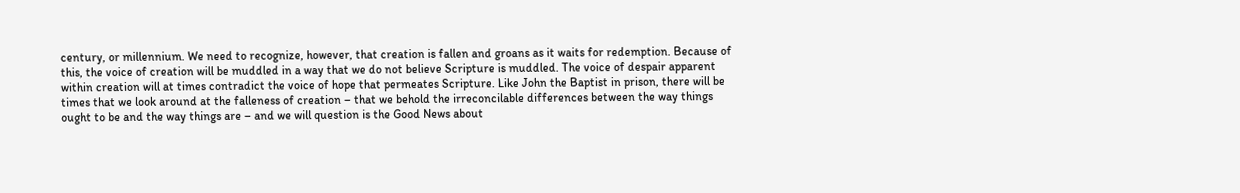century, or millennium. We need to recognize, however, that creation is fallen and groans as it waits for redemption. Because of this, the voice of creation will be muddled in a way that we do not believe Scripture is muddled. The voice of despair apparent within creation will at times contradict the voice of hope that permeates Scripture. Like John the Baptist in prison, there will be times that we look around at the falleness of creation – that we behold the irreconcilable differences between the way things ought to be and the way things are – and we will question is the Good News about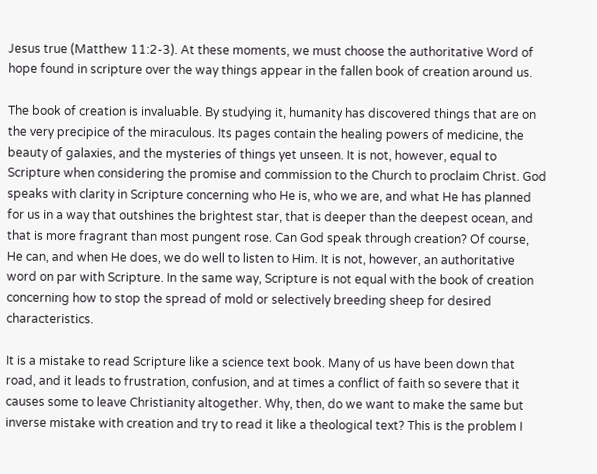Jesus true (Matthew 11:2-3). At these moments, we must choose the authoritative Word of hope found in scripture over the way things appear in the fallen book of creation around us.

The book of creation is invaluable. By studying it, humanity has discovered things that are on the very precipice of the miraculous. Its pages contain the healing powers of medicine, the beauty of galaxies, and the mysteries of things yet unseen. It is not, however, equal to Scripture when considering the promise and commission to the Church to proclaim Christ. God speaks with clarity in Scripture concerning who He is, who we are, and what He has planned for us in a way that outshines the brightest star, that is deeper than the deepest ocean, and that is more fragrant than most pungent rose. Can God speak through creation? Of course, He can, and when He does, we do well to listen to Him. It is not, however, an authoritative word on par with Scripture. In the same way, Scripture is not equal with the book of creation concerning how to stop the spread of mold or selectively breeding sheep for desired characteristics.

It is a mistake to read Scripture like a science text book. Many of us have been down that road, and it leads to frustration, confusion, and at times a conflict of faith so severe that it causes some to leave Christianity altogether. Why, then, do we want to make the same but inverse mistake with creation and try to read it like a theological text? This is the problem I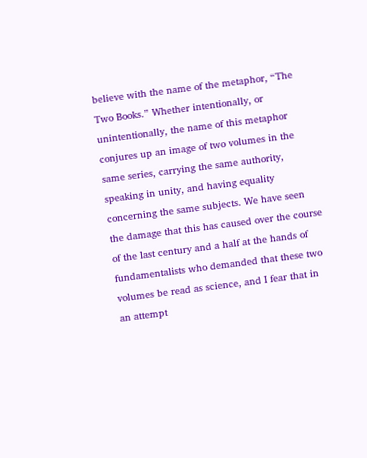believe with the name of the metaphor, “The Two Books.” Whether intentionally, or unintentionally, the name of this metaphor conjures up an image of two volumes in the same series, carrying the same authority, speaking in unity, and having equality concerning the same subjects. We have seen the damage that this has caused over the course of the last century and a half at the hands of fundamentalists who demanded that these two volumes be read as science, and I fear that in an attempt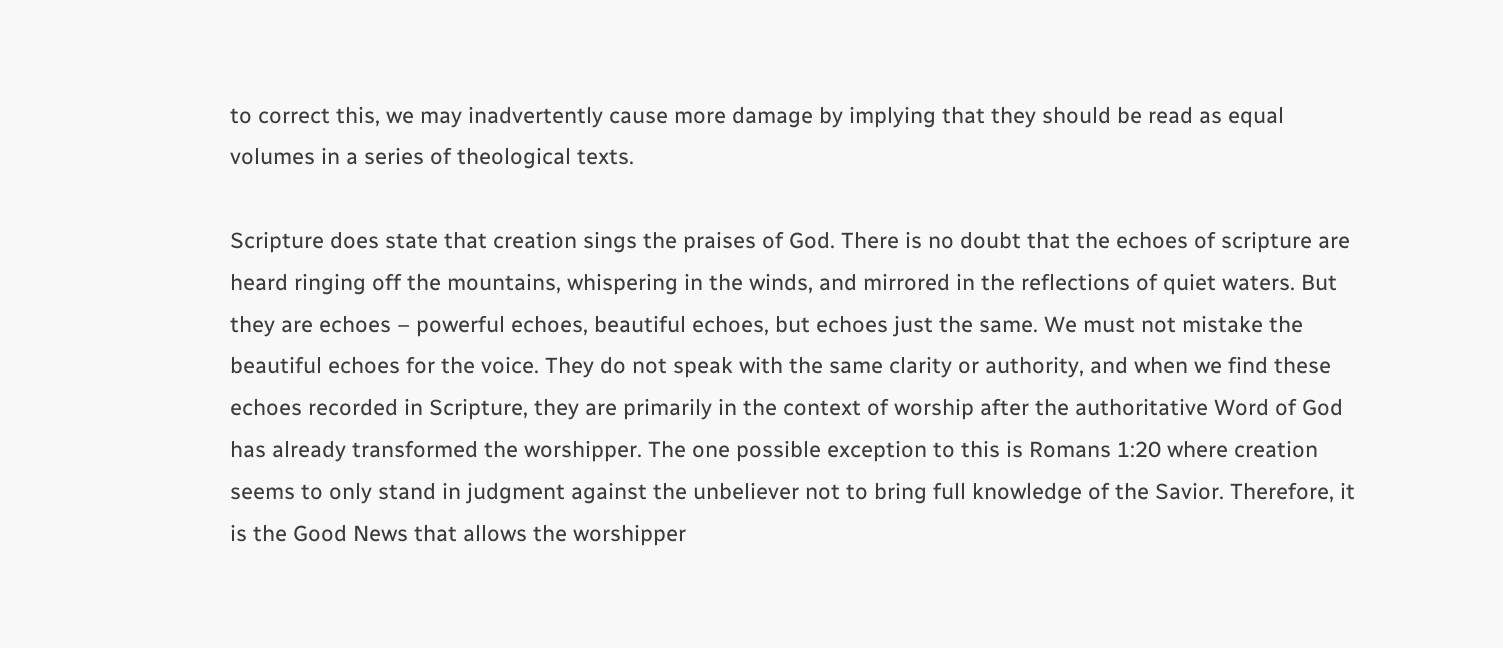to correct this, we may inadvertently cause more damage by implying that they should be read as equal volumes in a series of theological texts.

Scripture does state that creation sings the praises of God. There is no doubt that the echoes of scripture are heard ringing off the mountains, whispering in the winds, and mirrored in the reflections of quiet waters. But they are echoes – powerful echoes, beautiful echoes, but echoes just the same. We must not mistake the beautiful echoes for the voice. They do not speak with the same clarity or authority, and when we find these echoes recorded in Scripture, they are primarily in the context of worship after the authoritative Word of God has already transformed the worshipper. The one possible exception to this is Romans 1:20 where creation seems to only stand in judgment against the unbeliever not to bring full knowledge of the Savior. Therefore, it is the Good News that allows the worshipper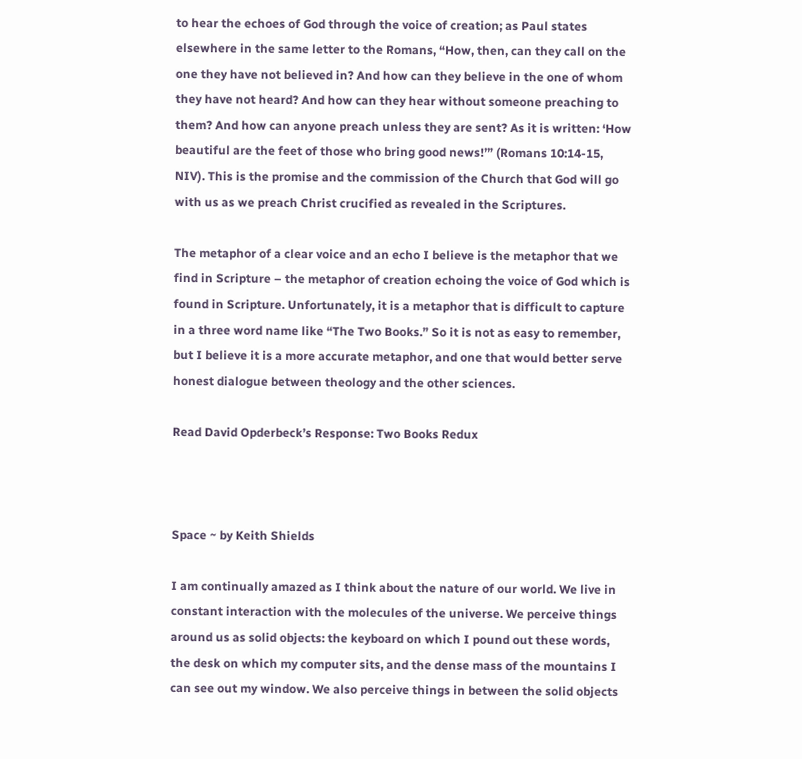to hear the echoes of God through the voice of creation; as Paul states elsewhere in the same letter to the Romans, “How, then, can they call on the one they have not believed in? And how can they believe in the one of whom they have not heard? And how can they hear without someone preaching to them? And how can anyone preach unless they are sent? As it is written: ‘How beautiful are the feet of those who bring good news!’” (Romans 10:14-15, NIV). This is the promise and the commission of the Church that God will go with us as we preach Christ crucified as revealed in the Scriptures.

The metaphor of a clear voice and an echo I believe is the metaphor that we find in Scripture – the metaphor of creation echoing the voice of God which is found in Scripture. Unfortunately, it is a metaphor that is difficult to capture in a three word name like “The Two Books.” So it is not as easy to remember, but I believe it is a more accurate metaphor, and one that would better serve honest dialogue between theology and the other sciences.

Read David Opderbeck’s Response: Two Books Redux



Space ~ by Keith Shields

I am continually amazed as I think about the nature of our world. We live in constant interaction with the molecules of the universe. We perceive things around us as solid objects: the keyboard on which I pound out these words, the desk on which my computer sits, and the dense mass of the mountains I can see out my window. We also perceive things in between the solid objects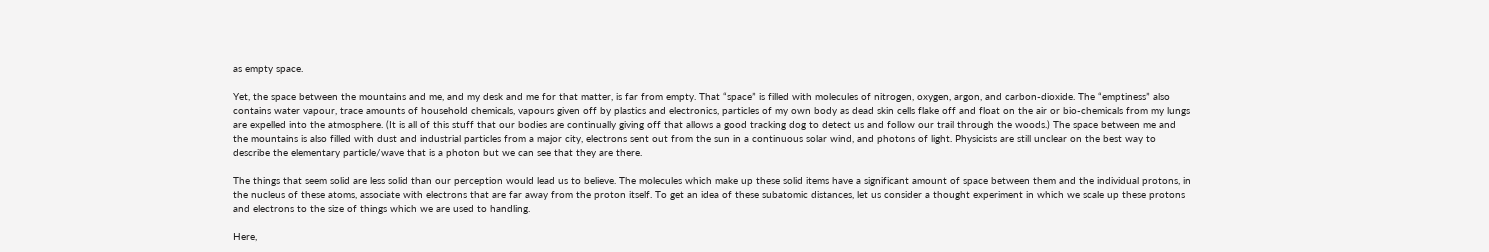as empty space.

Yet, the space between the mountains and me, and my desk and me for that matter, is far from empty. That “space” is filled with molecules of nitrogen, oxygen, argon, and carbon-dioxide. The “emptiness” also contains water vapour, trace amounts of household chemicals, vapours given off by plastics and electronics, particles of my own body as dead skin cells flake off and float on the air or bio-chemicals from my lungs are expelled into the atmosphere. (It is all of this stuff that our bodies are continually giving off that allows a good tracking dog to detect us and follow our trail through the woods.) The space between me and the mountains is also filled with dust and industrial particles from a major city, electrons sent out from the sun in a continuous solar wind, and photons of light. Physicists are still unclear on the best way to describe the elementary particle/wave that is a photon but we can see that they are there.

The things that seem solid are less solid than our perception would lead us to believe. The molecules which make up these solid items have a significant amount of space between them and the individual protons, in the nucleus of these atoms, associate with electrons that are far away from the proton itself. To get an idea of these subatomic distances, let us consider a thought experiment in which we scale up these protons and electrons to the size of things which we are used to handling.

Here,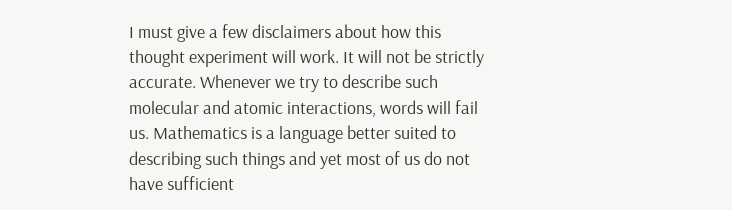I must give a few disclaimers about how this thought experiment will work. It will not be strictly accurate. Whenever we try to describe such molecular and atomic interactions, words will fail us. Mathematics is a language better suited to describing such things and yet most of us do not have sufficient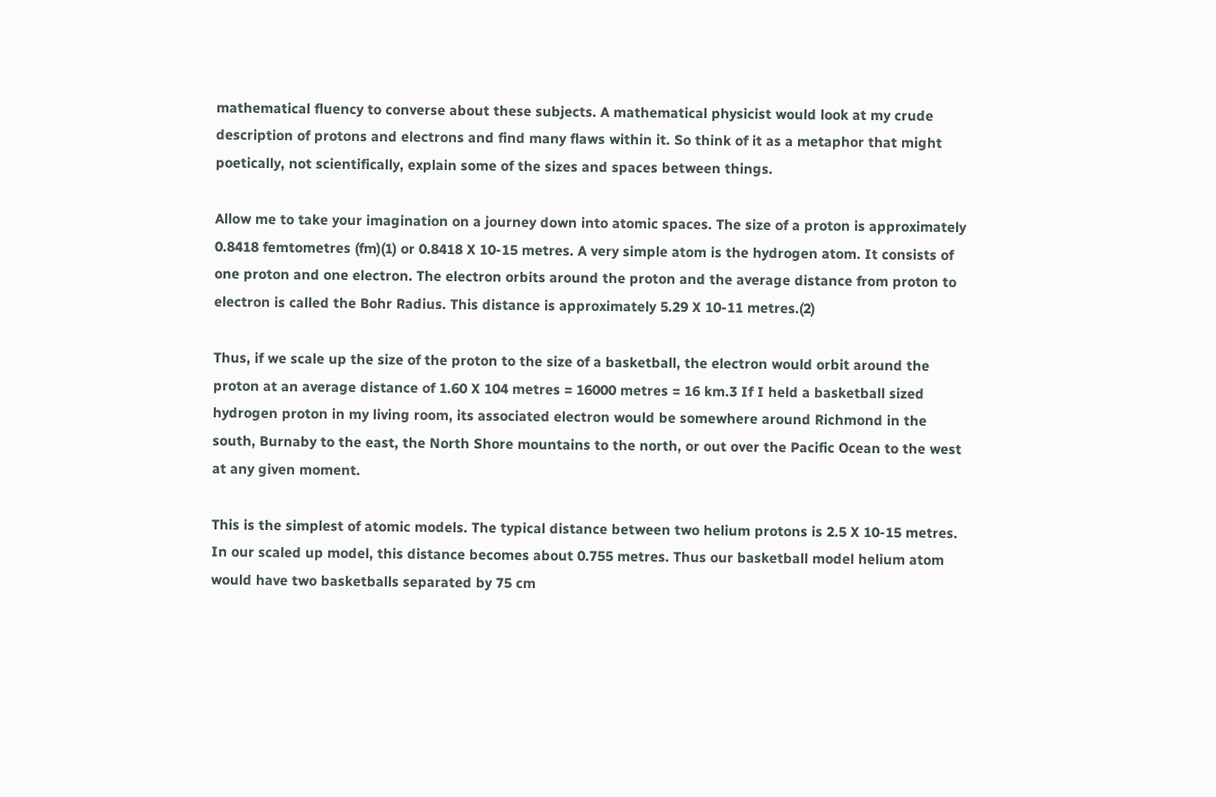mathematical fluency to converse about these subjects. A mathematical physicist would look at my crude description of protons and electrons and find many flaws within it. So think of it as a metaphor that might poetically, not scientifically, explain some of the sizes and spaces between things.

Allow me to take your imagination on a journey down into atomic spaces. The size of a proton is approximately 0.8418 femtometres (fm)(1) or 0.8418 X 10-15 metres. A very simple atom is the hydrogen atom. It consists of one proton and one electron. The electron orbits around the proton and the average distance from proton to electron is called the Bohr Radius. This distance is approximately 5.29 X 10-11 metres.(2)

Thus, if we scale up the size of the proton to the size of a basketball, the electron would orbit around the proton at an average distance of 1.60 X 104 metres = 16000 metres = 16 km.3 If I held a basketball sized hydrogen proton in my living room, its associated electron would be somewhere around Richmond in the south, Burnaby to the east, the North Shore mountains to the north, or out over the Pacific Ocean to the west at any given moment.

This is the simplest of atomic models. The typical distance between two helium protons is 2.5 X 10-15 metres. In our scaled up model, this distance becomes about 0.755 metres. Thus our basketball model helium atom would have two basketballs separated by 75 cm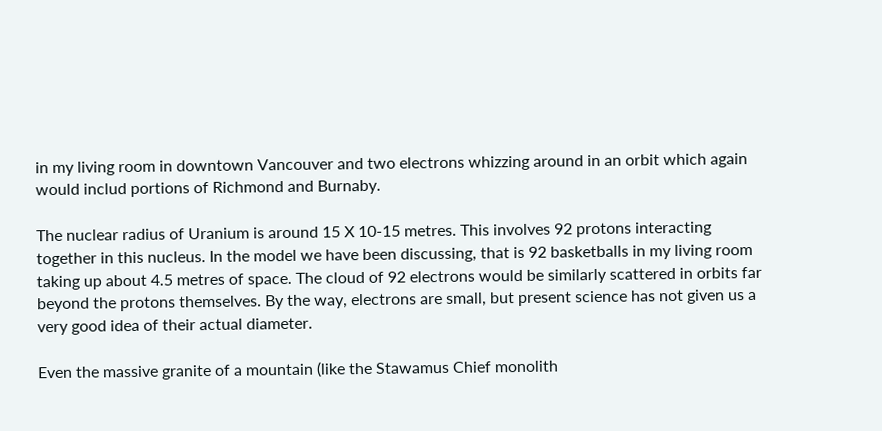in my living room in downtown Vancouver and two electrons whizzing around in an orbit which again would includ portions of Richmond and Burnaby.

The nuclear radius of Uranium is around 15 X 10-15 metres. This involves 92 protons interacting together in this nucleus. In the model we have been discussing, that is 92 basketballs in my living room taking up about 4.5 metres of space. The cloud of 92 electrons would be similarly scattered in orbits far beyond the protons themselves. By the way, electrons are small, but present science has not given us a very good idea of their actual diameter.

Even the massive granite of a mountain (like the Stawamus Chief monolith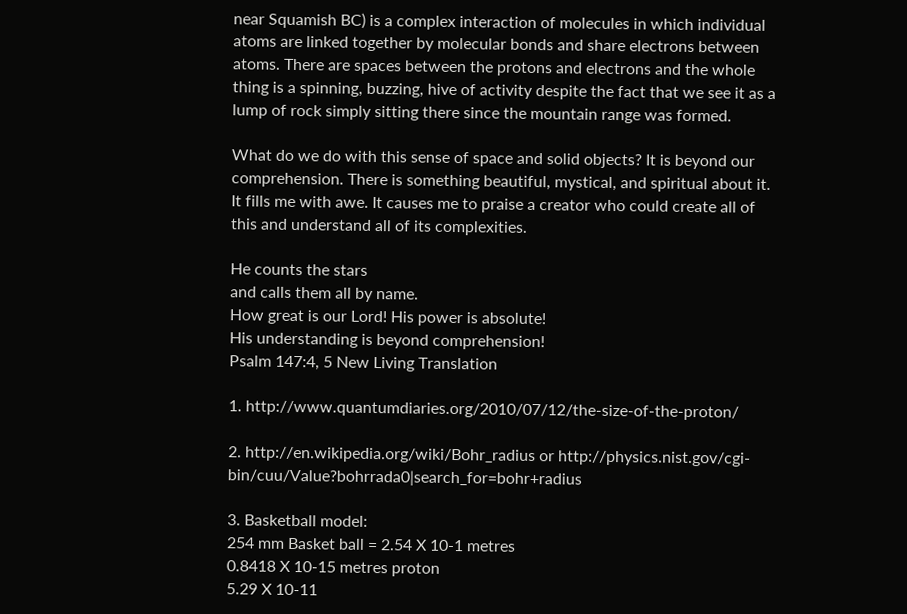near Squamish BC) is a complex interaction of molecules in which individual atoms are linked together by molecular bonds and share electrons between atoms. There are spaces between the protons and electrons and the whole thing is a spinning, buzzing, hive of activity despite the fact that we see it as a lump of rock simply sitting there since the mountain range was formed.

What do we do with this sense of space and solid objects? It is beyond our comprehension. There is something beautiful, mystical, and spiritual about it. It fills me with awe. It causes me to praise a creator who could create all of this and understand all of its complexities.

He counts the stars
and calls them all by name.
How great is our Lord! His power is absolute!
His understanding is beyond comprehension!
Psalm 147:4, 5 New Living Translation

1. http://www.quantumdiaries.org/2010/07/12/the-size-of-the-proton/

2. http://en.wikipedia.org/wiki/Bohr_radius or http://physics.nist.gov/cgi-bin/cuu/Value?bohrrada0|search_for=bohr+radius

3. Basketball model:
254 mm Basket ball = 2.54 X 10-1 metres
0.8418 X 10-15 metres proton
5.29 X 10-11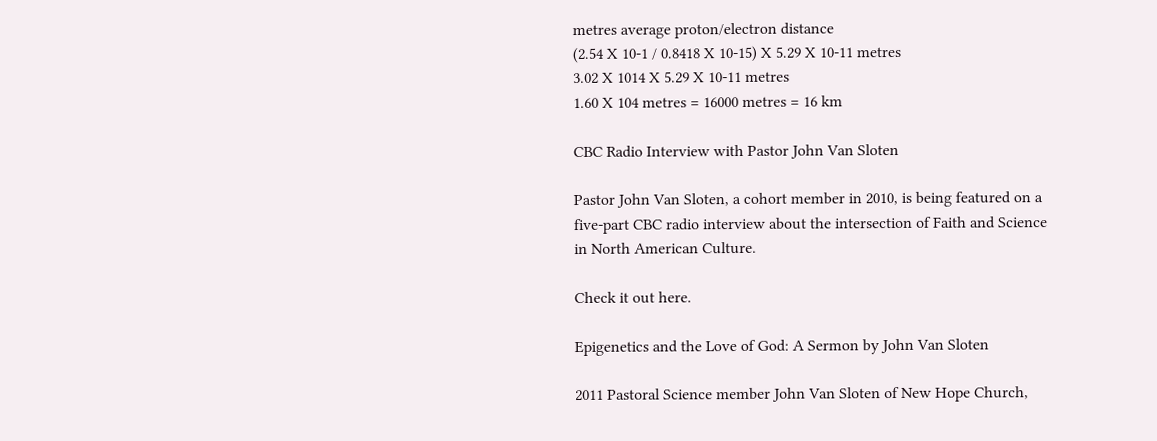metres average proton/electron distance
(2.54 X 10-1 / 0.8418 X 10-15) X 5.29 X 10-11 metres
3.02 X 1014 X 5.29 X 10-11 metres
1.60 X 104 metres = 16000 metres = 16 km

CBC Radio Interview with Pastor John Van Sloten

Pastor John Van Sloten, a cohort member in 2010, is being featured on a five-part CBC radio interview about the intersection of Faith and Science in North American Culture.

Check it out here.

Epigenetics and the Love of God: A Sermon by John Van Sloten

2011 Pastoral Science member John Van Sloten of New Hope Church,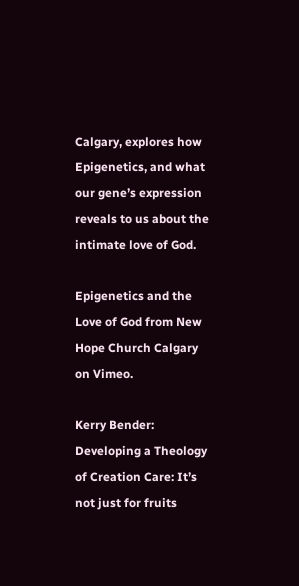Calgary, explores how Epigenetics, and what our gene’s expression reveals to us about the intimate love of God.

Epigenetics and the Love of God from New Hope Church Calgary on Vimeo.

Kerry Bender: Developing a Theology of Creation Care: It’s not just for fruits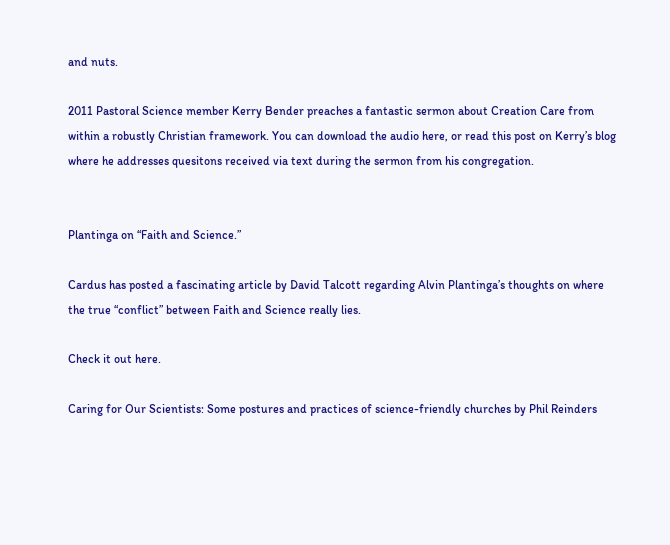and nuts.

2011 Pastoral Science member Kerry Bender preaches a fantastic sermon about Creation Care from within a robustly Christian framework. You can download the audio here, or read this post on Kerry’s blog where he addresses quesitons received via text during the sermon from his congregation.


Plantinga on “Faith and Science.”

Cardus has posted a fascinating article by David Talcott regarding Alvin Plantinga’s thoughts on where the true “conflict” between Faith and Science really lies.

Check it out here.

Caring for Our Scientists: Some postures and practices of science-friendly churches by Phil Reinders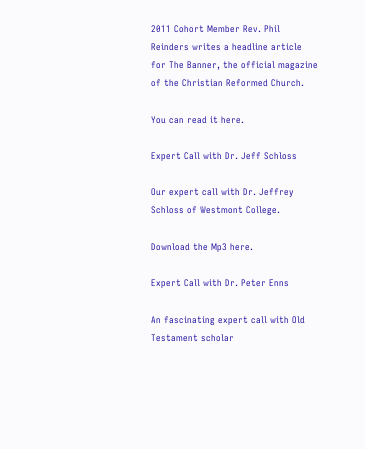2011 Cohort Member Rev. Phil Reinders writes a headline article for The Banner, the official magazine of the Christian Reformed Church.

You can read it here.

Expert Call with Dr. Jeff Schloss

Our expert call with Dr. Jeffrey Schloss of Westmont College.

Download the Mp3 here.

Expert Call with Dr. Peter Enns

An fascinating expert call with Old Testament scholar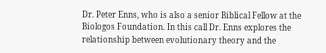Dr. Peter Enns, who is also a senior Biblical Fellow at the Biologos Foundation. In this call Dr. Enns explores the relationship between evolutionary theory and the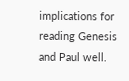implications for reading Genesis and Paul well.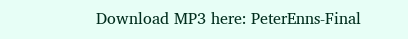Download MP3 here: PeterEnns-Final